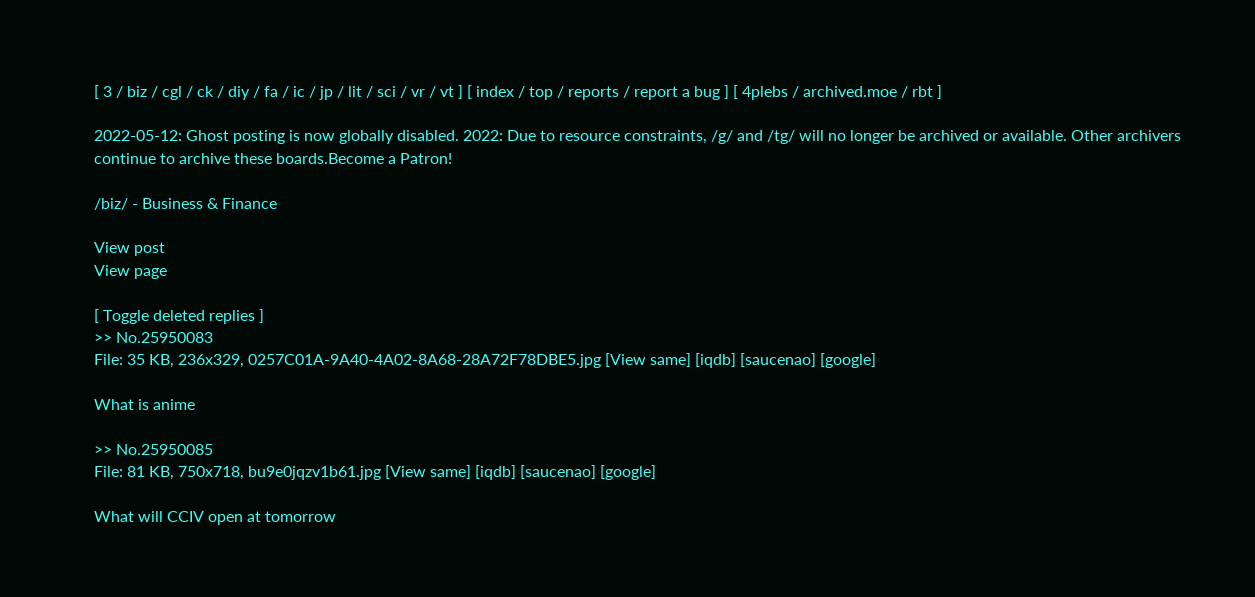[ 3 / biz / cgl / ck / diy / fa / ic / jp / lit / sci / vr / vt ] [ index / top / reports / report a bug ] [ 4plebs / archived.moe / rbt ]

2022-05-12: Ghost posting is now globally disabled. 2022: Due to resource constraints, /g/ and /tg/ will no longer be archived or available. Other archivers continue to archive these boards.Become a Patron!

/biz/ - Business & Finance

View post
View page

[ Toggle deleted replies ]
>> No.25950083
File: 35 KB, 236x329, 0257C01A-9A40-4A02-8A68-28A72F78DBE5.jpg [View same] [iqdb] [saucenao] [google]

What is anime

>> No.25950085
File: 81 KB, 750x718, bu9e0jqzv1b61.jpg [View same] [iqdb] [saucenao] [google]

What will CCIV open at tomorrow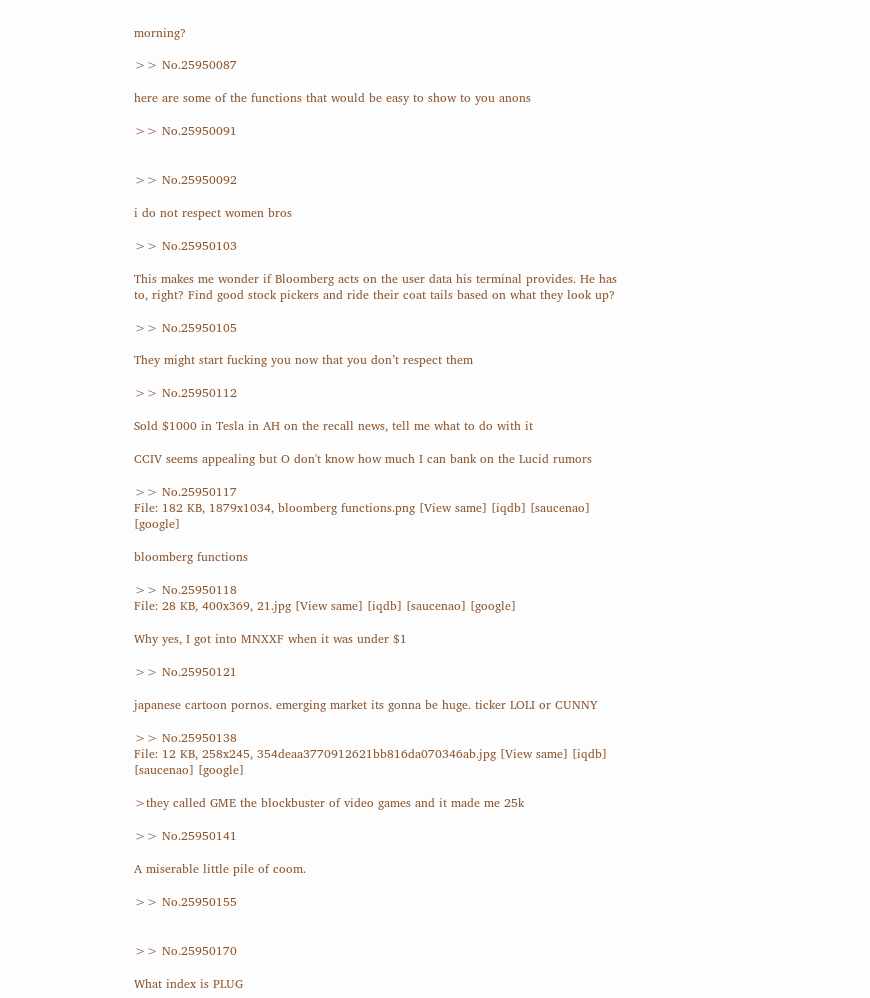morning?

>> No.25950087

here are some of the functions that would be easy to show to you anons

>> No.25950091


>> No.25950092

i do not respect women bros

>> No.25950103

This makes me wonder if Bloomberg acts on the user data his terminal provides. He has to, right? Find good stock pickers and ride their coat tails based on what they look up?

>> No.25950105

They might start fucking you now that you don’t respect them

>> No.25950112

Sold $1000 in Tesla in AH on the recall news, tell me what to do with it

CCIV seems appealing but O don't know how much I can bank on the Lucid rumors

>> No.25950117
File: 182 KB, 1879x1034, bloomberg functions.png [View same] [iqdb] [saucenao] [google]

bloomberg functions

>> No.25950118
File: 28 KB, 400x369, 21.jpg [View same] [iqdb] [saucenao] [google]

Why yes, I got into MNXXF when it was under $1

>> No.25950121

japanese cartoon pornos. emerging market its gonna be huge. ticker LOLI or CUNNY

>> No.25950138
File: 12 KB, 258x245, 354deaa3770912621bb816da070346ab.jpg [View same] [iqdb] [saucenao] [google]

>they called GME the blockbuster of video games and it made me 25k

>> No.25950141

A miserable little pile of coom.

>> No.25950155


>> No.25950170

What index is PLUG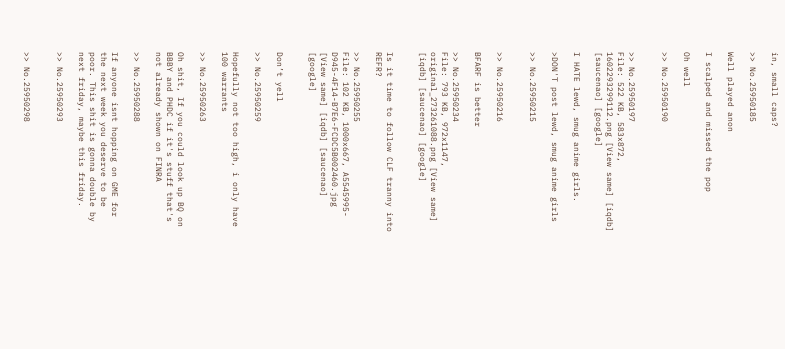in, small caps?

>> No.25950185

Well played anon

I scalped and missed the pop

Oh well

>> No.25950190


>> No.25950197
File: 522 KB, 583x872, 1602293299112.png [View same] [iqdb] [saucenao] [google]

I HATE lewd, smug anime girls.

>DON'T post lewd, smug anime girls

>> No.25950215


>> No.25950216

BFARF is better

>> No.25950234
File: 793 KB, 972x1147, original_273261088.png [View same] [iqdb] [saucenao] [google]


Is it time to follow CLF tranny into REFR?

>> No.25950255
File: 102 KB, 1000x667, A5545995-D945-4F14-B7E6-FCDC5B002460.jpg [View same] [iqdb] [saucenao] [google]


Don’t yell

>> No.25950259

Hopefully not too high, i only have 100 warrants

>> No.25950263

Oh shit, If you could look up BQ on BBBY and PHDC if it's stuff that's not already shown on FINRA

>> No.25950288

If anyone isnt hopping on GME for the next week you deserve to be poor. This shit is gonna double by next friday, maybe this friday.

>> No.25950293


>> No.25950298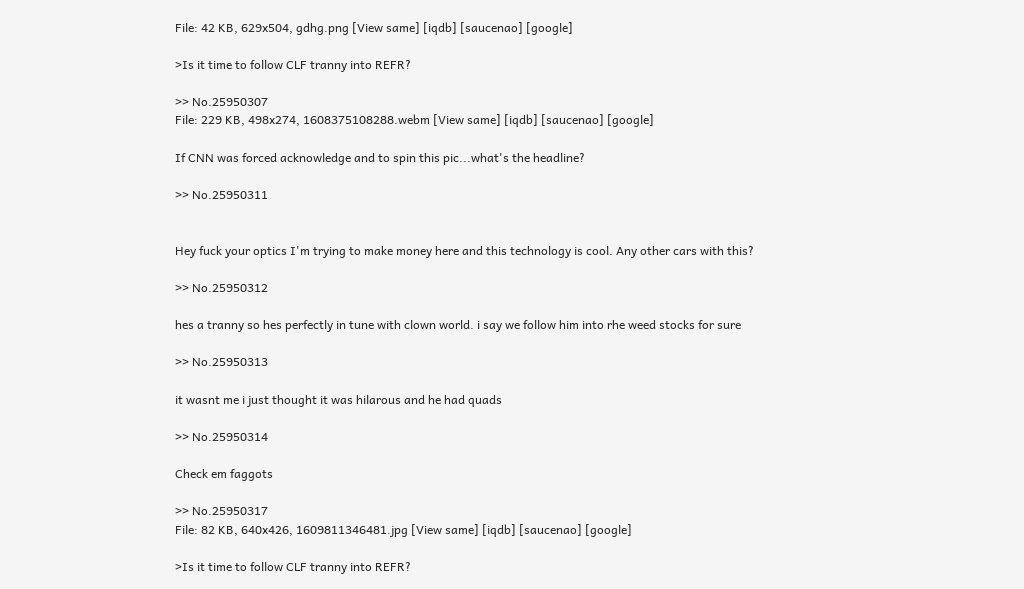File: 42 KB, 629x504, gdhg.png [View same] [iqdb] [saucenao] [google]

>Is it time to follow CLF tranny into REFR?

>> No.25950307
File: 229 KB, 498x274, 1608375108288.webm [View same] [iqdb] [saucenao] [google]

If CNN was forced acknowledge and to spin this pic...what's the headline?

>> No.25950311


Hey fuck your optics I'm trying to make money here and this technology is cool. Any other cars with this?

>> No.25950312

hes a tranny so hes perfectly in tune with clown world. i say we follow him into rhe weed stocks for sure

>> No.25950313

it wasnt me i just thought it was hilarous and he had quads

>> No.25950314

Check em faggots

>> No.25950317
File: 82 KB, 640x426, 1609811346481.jpg [View same] [iqdb] [saucenao] [google]

>Is it time to follow CLF tranny into REFR?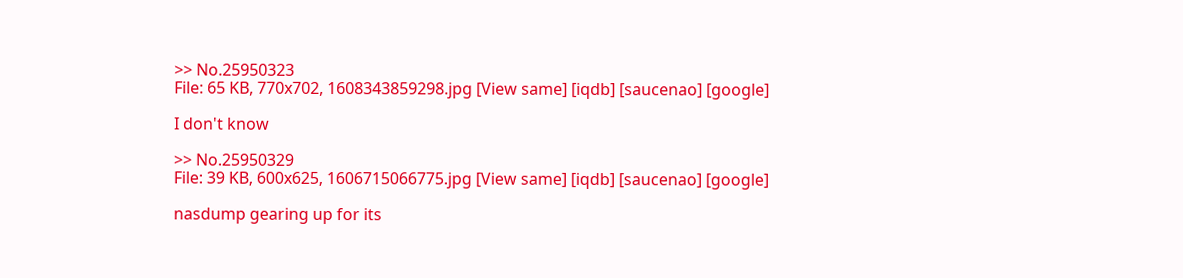>> No.25950323
File: 65 KB, 770x702, 1608343859298.jpg [View same] [iqdb] [saucenao] [google]

I don't know

>> No.25950329
File: 39 KB, 600x625, 1606715066775.jpg [View same] [iqdb] [saucenao] [google]

nasdump gearing up for its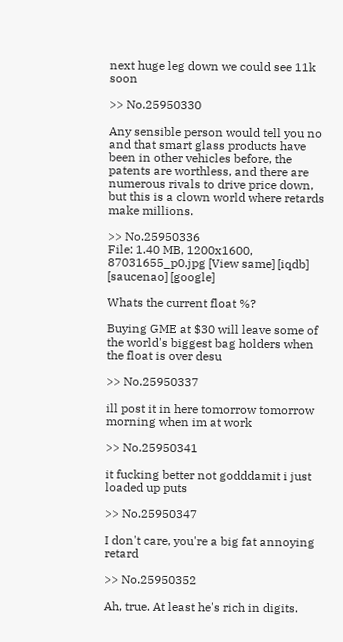next huge leg down we could see 11k soon

>> No.25950330

Any sensible person would tell you no and that smart glass products have been in other vehicles before, the patents are worthless, and there are numerous rivals to drive price down, but this is a clown world where retards make millions.

>> No.25950336
File: 1.40 MB, 1200x1600, 87031655_p0.jpg [View same] [iqdb] [saucenao] [google]

Whats the current float %?

Buying GME at $30 will leave some of the world's biggest bag holders when the float is over desu

>> No.25950337

ill post it in here tomorrow tomorrow morning when im at work

>> No.25950341

it fucking better not godddamit i just loaded up puts

>> No.25950347

I don't care, you're a big fat annoying retard

>> No.25950352

Ah, true. At least he's rich in digits.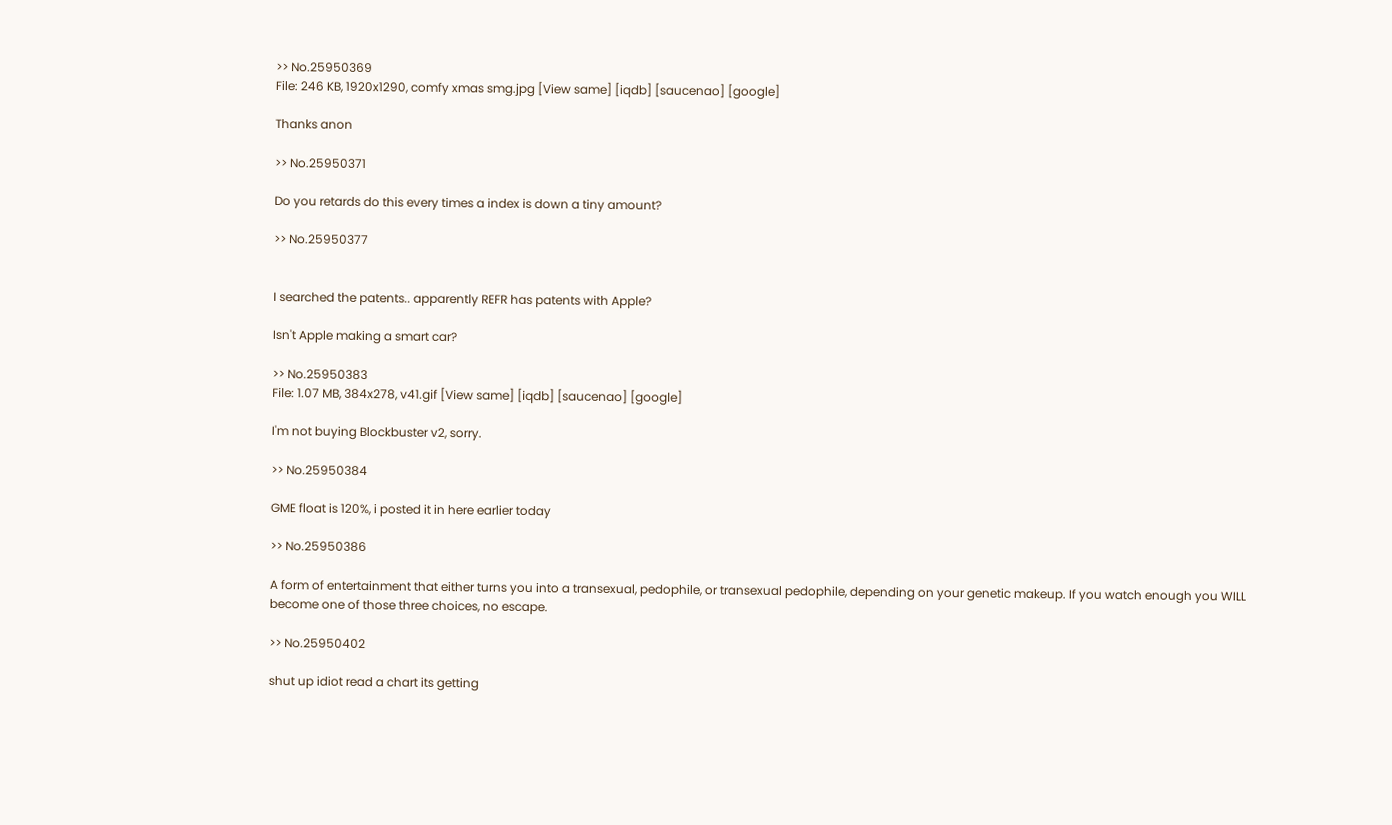>> No.25950369
File: 246 KB, 1920x1290, comfy xmas smg.jpg [View same] [iqdb] [saucenao] [google]

Thanks anon

>> No.25950371

Do you retards do this every times a index is down a tiny amount?

>> No.25950377


I searched the patents.. apparently REFR has patents with Apple?

Isn't Apple making a smart car?

>> No.25950383
File: 1.07 MB, 384x278, v41.gif [View same] [iqdb] [saucenao] [google]

I'm not buying Blockbuster v2, sorry.

>> No.25950384

GME float is 120%, i posted it in here earlier today

>> No.25950386

A form of entertainment that either turns you into a transexual, pedophile, or transexual pedophile, depending on your genetic makeup. If you watch enough you WILL become one of those three choices, no escape.

>> No.25950402

shut up idiot read a chart its getting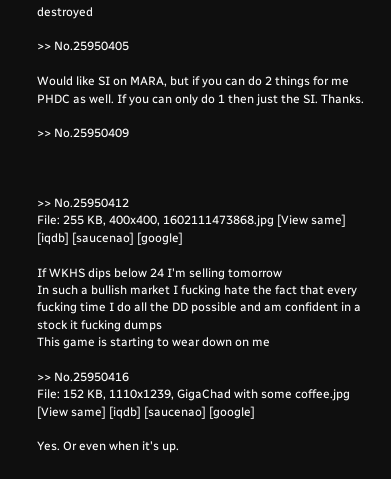destroyed

>> No.25950405

Would like SI on MARA, but if you can do 2 things for me PHDC as well. If you can only do 1 then just the SI. Thanks.

>> No.25950409



>> No.25950412
File: 255 KB, 400x400, 1602111473868.jpg [View same] [iqdb] [saucenao] [google]

If WKHS dips below 24 I'm selling tomorrow
In such a bullish market I fucking hate the fact that every fucking time I do all the DD possible and am confident in a stock it fucking dumps
This game is starting to wear down on me

>> No.25950416
File: 152 KB, 1110x1239, GigaChad with some coffee.jpg [View same] [iqdb] [saucenao] [google]

Yes. Or even when it's up.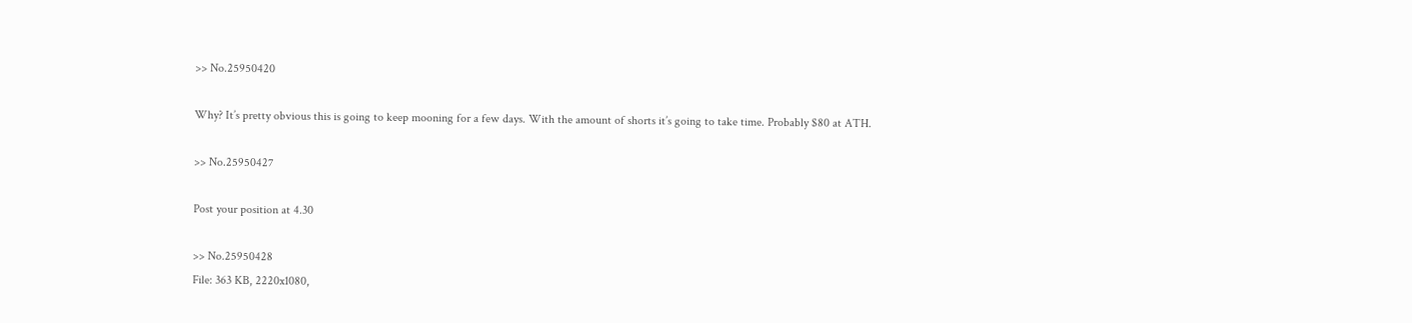>> No.25950420

Why? It’s pretty obvious this is going to keep mooning for a few days. With the amount of shorts it’s going to take time. Probably $80 at ATH.

>> No.25950427

Post your position at 4.30

>> No.25950428
File: 363 KB, 2220x1080,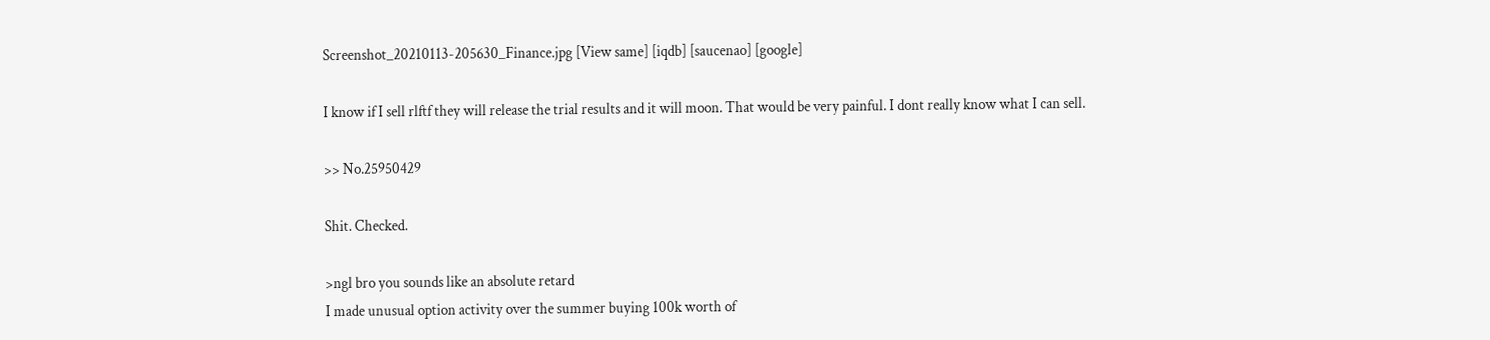Screenshot_20210113-205630_Finance.jpg [View same] [iqdb] [saucenao] [google]

I know if I sell rlftf they will release the trial results and it will moon. That would be very painful. I dont really know what I can sell.

>> No.25950429

Shit. Checked.

>ngl bro you sounds like an absolute retard
I made unusual option activity over the summer buying 100k worth of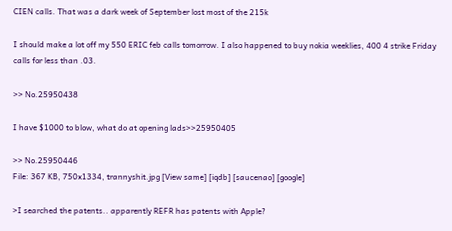CIEN calls. That was a dark week of September lost most of the 215k

I should make a lot off my 550 ERIC feb calls tomorrow. I also happened to buy nokia weeklies, 400 4 strike Friday calls for less than .03.

>> No.25950438

I have $1000 to blow, what do at opening lads>>25950405

>> No.25950446
File: 367 KB, 750x1334, trannyshit.jpg [View same] [iqdb] [saucenao] [google]

>I searched the patents.. apparently REFR has patents with Apple?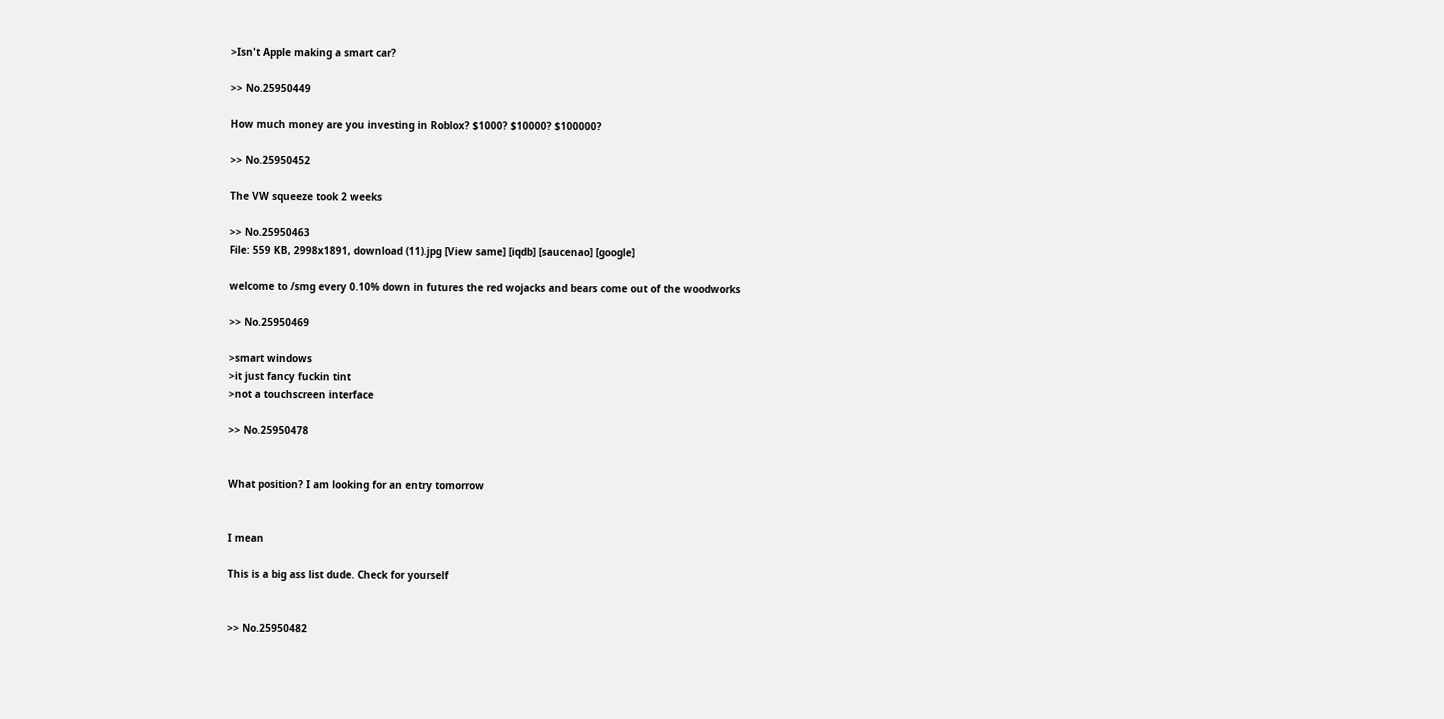>Isn't Apple making a smart car?

>> No.25950449

How much money are you investing in Roblox? $1000? $10000? $100000?

>> No.25950452

The VW squeeze took 2 weeks

>> No.25950463
File: 559 KB, 2998x1891, download (11).jpg [View same] [iqdb] [saucenao] [google]

welcome to /smg every 0.10% down in futures the red wojacks and bears come out of the woodworks

>> No.25950469

>smart windows
>it just fancy fuckin tint
>not a touchscreen interface

>> No.25950478


What position? I am looking for an entry tomorrow


I mean

This is a big ass list dude. Check for yourself


>> No.25950482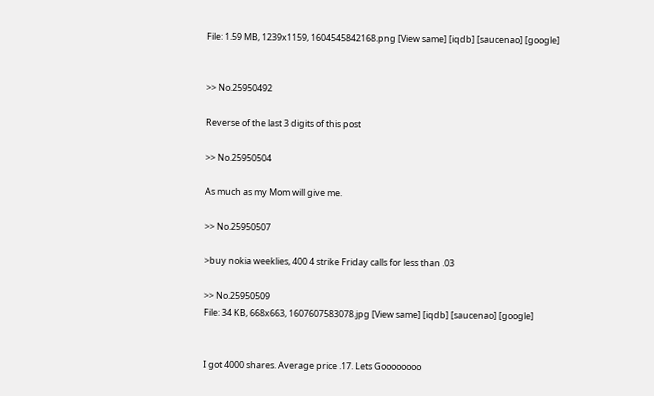File: 1.59 MB, 1239x1159, 1604545842168.png [View same] [iqdb] [saucenao] [google]


>> No.25950492

Reverse of the last 3 digits of this post

>> No.25950504

As much as my Mom will give me.

>> No.25950507

>buy nokia weeklies, 400 4 strike Friday calls for less than .03

>> No.25950509
File: 34 KB, 668x663, 1607607583078.jpg [View same] [iqdb] [saucenao] [google]


I got 4000 shares. Average price .17. Lets Goooooooo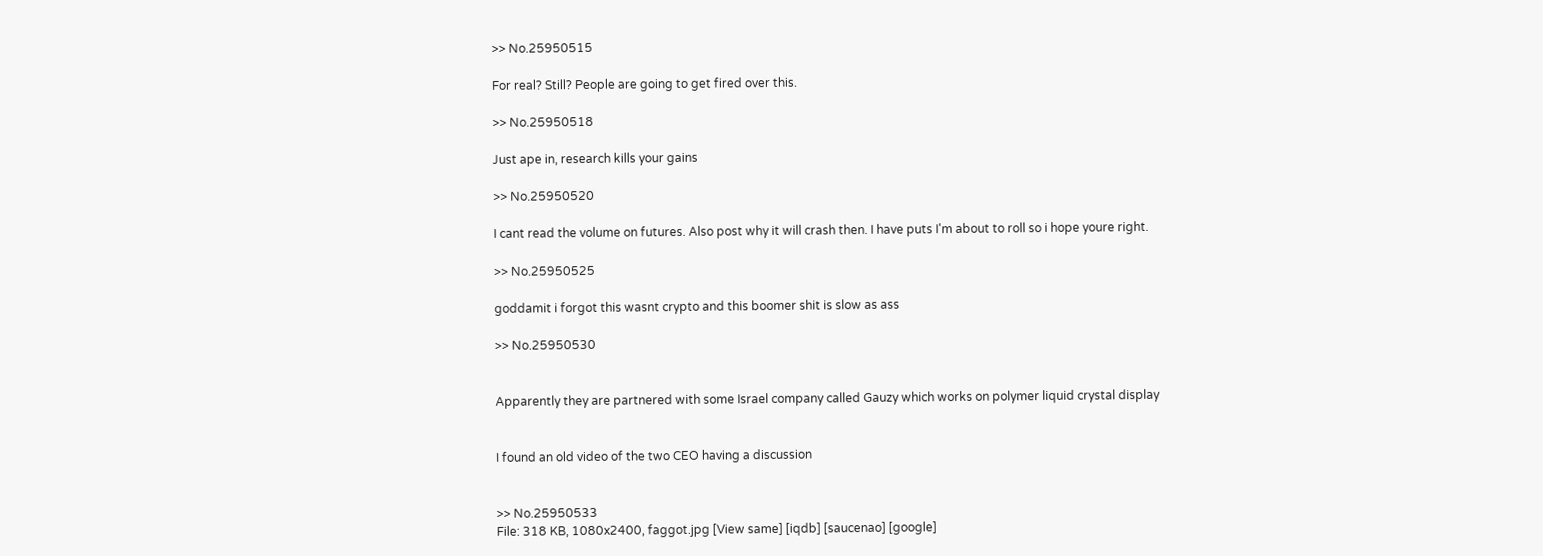>> No.25950515

For real? Still? People are going to get fired over this.

>> No.25950518

Just ape in, research kills your gains

>> No.25950520

I cant read the volume on futures. Also post why it will crash then. I have puts I'm about to roll so i hope youre right.

>> No.25950525

goddamit i forgot this wasnt crypto and this boomer shit is slow as ass

>> No.25950530


Apparently they are partnered with some Israel company called Gauzy which works on polymer liquid crystal display


I found an old video of the two CEO having a discussion


>> No.25950533
File: 318 KB, 1080x2400, faggot.jpg [View same] [iqdb] [saucenao] [google]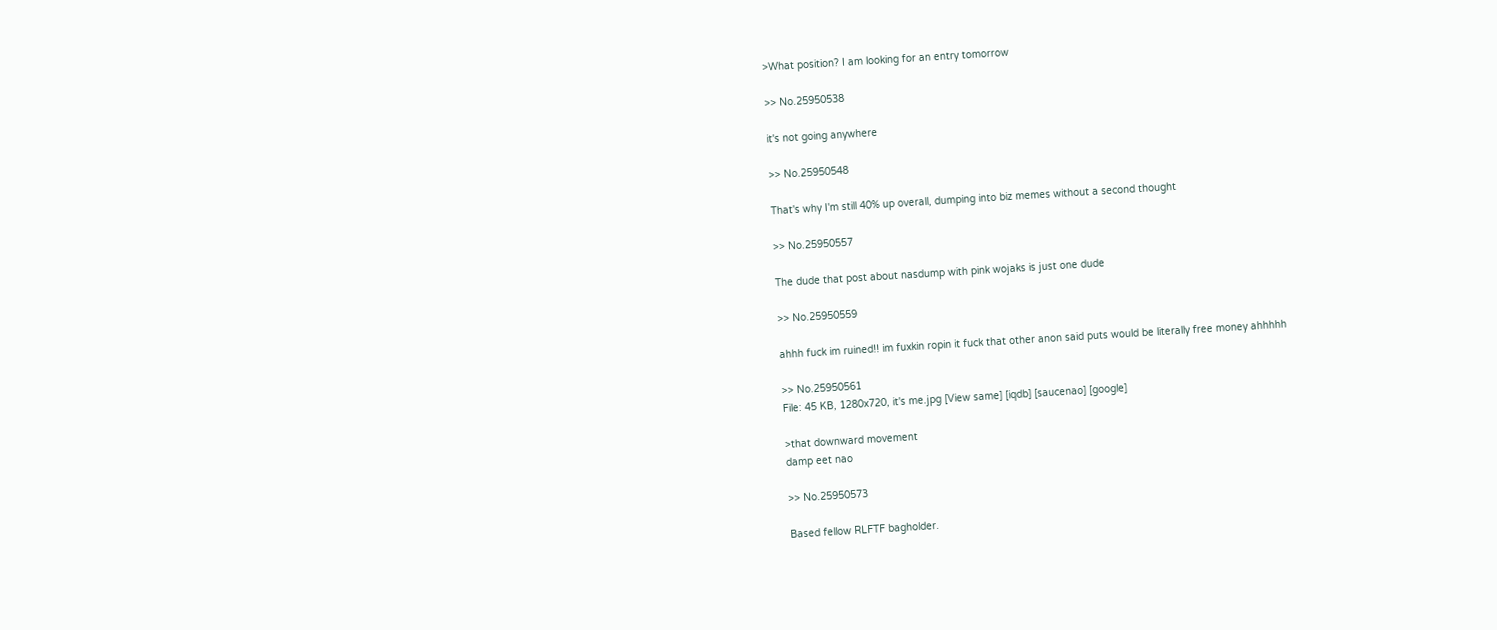>What position? I am looking for an entry tomorrow

>> No.25950538

it's not going anywhere

>> No.25950548

That's why I'm still 40% up overall, dumping into biz memes without a second thought

>> No.25950557

The dude that post about nasdump with pink wojaks is just one dude

>> No.25950559

ahhh fuck im ruined!! im fuxkin ropin it fuck that other anon said puts would be literally free money ahhhhh

>> No.25950561
File: 45 KB, 1280x720, it's me.jpg [View same] [iqdb] [saucenao] [google]

>that downward movement
damp eet nao

>> No.25950573

Based fellow RLFTF bagholder.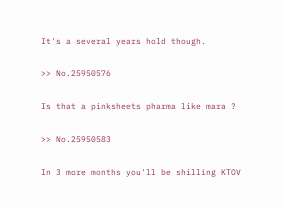It's a several years hold though.

>> No.25950576

Is that a pinksheets pharma like mara ?

>> No.25950583

In 3 more months you'll be shilling KTOV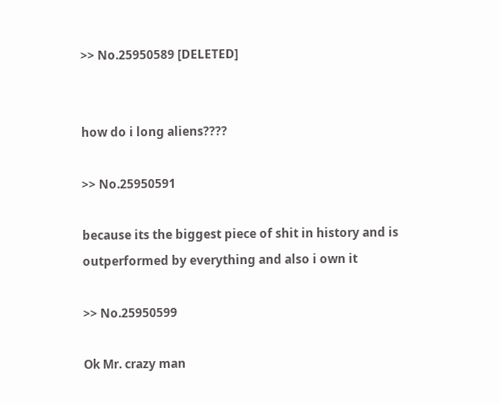>> No.25950589 [DELETED]


how do i long aliens????

>> No.25950591

because its the biggest piece of shit in history and is outperformed by everything and also i own it

>> No.25950599

Ok Mr. crazy man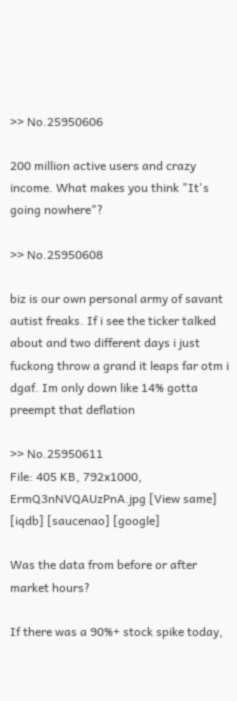>> No.25950606

200 million active users and crazy income. What makes you think "It's going nowhere"?

>> No.25950608

biz is our own personal army of savant autist freaks. If i see the ticker talked about and two different days i just fuckong throw a grand it leaps far otm i dgaf. Im only down like 14% gotta preempt that deflation

>> No.25950611
File: 405 KB, 792x1000, ErmQ3nNVQAUzPnA.jpg [View same] [iqdb] [saucenao] [google]

Was the data from before or after market hours?

If there was a 90%+ stock spike today,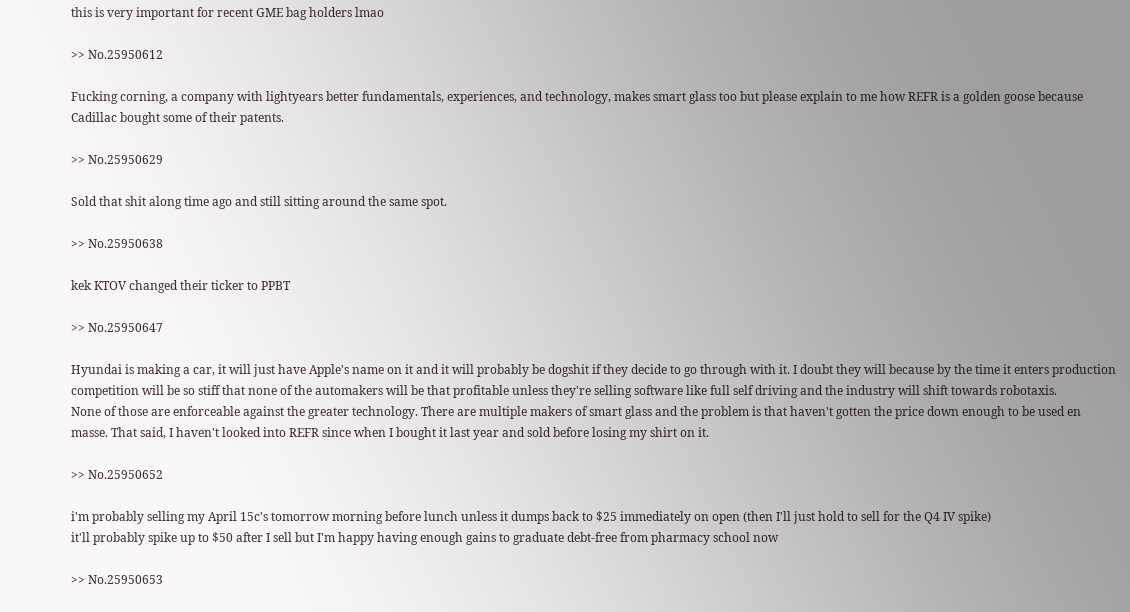this is very important for recent GME bag holders lmao

>> No.25950612

Fucking corning, a company with lightyears better fundamentals, experiences, and technology, makes smart glass too but please explain to me how REFR is a golden goose because Cadillac bought some of their patents.

>> No.25950629

Sold that shit along time ago and still sitting around the same spot.

>> No.25950638

kek KTOV changed their ticker to PPBT

>> No.25950647

Hyundai is making a car, it will just have Apple's name on it and it will probably be dogshit if they decide to go through with it. I doubt they will because by the time it enters production competition will be so stiff that none of the automakers will be that profitable unless they're selling software like full self driving and the industry will shift towards robotaxis.
None of those are enforceable against the greater technology. There are multiple makers of smart glass and the problem is that haven't gotten the price down enough to be used en masse. That said, I haven't looked into REFR since when I bought it last year and sold before losing my shirt on it.

>> No.25950652

i'm probably selling my April 15c's tomorrow morning before lunch unless it dumps back to $25 immediately on open (then I'll just hold to sell for the Q4 IV spike)
it'll probably spike up to $50 after I sell but I'm happy having enough gains to graduate debt-free from pharmacy school now

>> No.25950653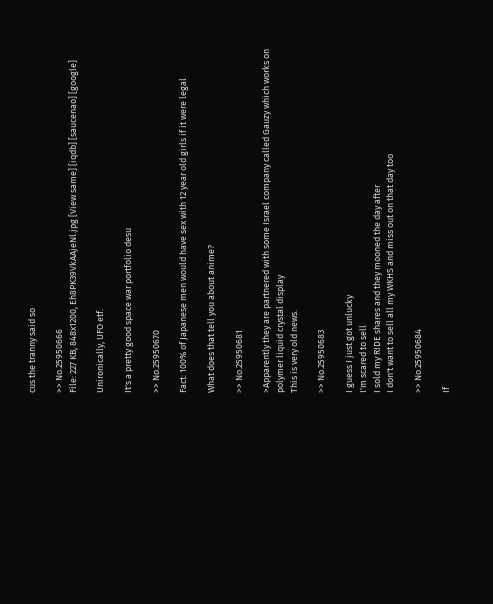cus the tranny said so

>> No.25950666
File: 227 KB, 848x1200, Eh8PK39VkAAjeNl.jpg [View same] [iqdb] [saucenao] [google]

Unironically, UFO etf.

It's a pretty good space war portfolio desu

>> No.25950670

Fact: 100% of Japanese men would have sex with 12 year old girls if it were legal

What does that tell you about anime?

>> No.25950681

>Apparently they are partnered with some Israel company called Gauzy which works on polymer liquid crystal display
This is very old news.

>> No.25950683

I guess I just got unlucky
I'm scared to sell
I sold my RIDE shares and they mooned the day after
I don't want to sell all my WKHS and miss out on that day too

>> No.25950684

If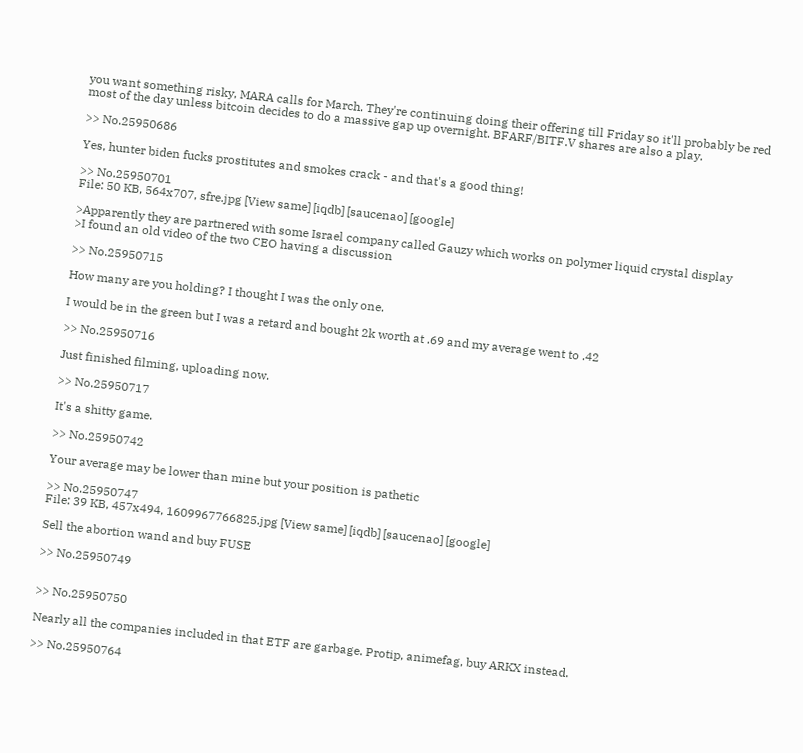you want something risky, MARA calls for March. They're continuing doing their offering till Friday so it'll probably be red most of the day unless bitcoin decides to do a massive gap up overnight. BFARF/BITF.V shares are also a play.

>> No.25950686

Yes, hunter biden fucks prostitutes and smokes crack - and that's a good thing!

>> No.25950701
File: 50 KB, 564x707, sfre.jpg [View same] [iqdb] [saucenao] [google]

>Apparently they are partnered with some Israel company called Gauzy which works on polymer liquid crystal display
>I found an old video of the two CEO having a discussion

>> No.25950715

How many are you holding? I thought I was the only one.

I would be in the green but I was a retard and bought 2k worth at .69 and my average went to .42

>> No.25950716

Just finished filming, uploading now.

>> No.25950717

It's a shitty game.

>> No.25950742

Your average may be lower than mine but your position is pathetic

>> No.25950747
File: 39 KB, 457x494, 1609967766825.jpg [View same] [iqdb] [saucenao] [google]

Sell the abortion wand and buy FUSE

>> No.25950749


>> No.25950750

Nearly all the companies included in that ETF are garbage. Protip, animefag, buy ARKX instead.

>> No.25950764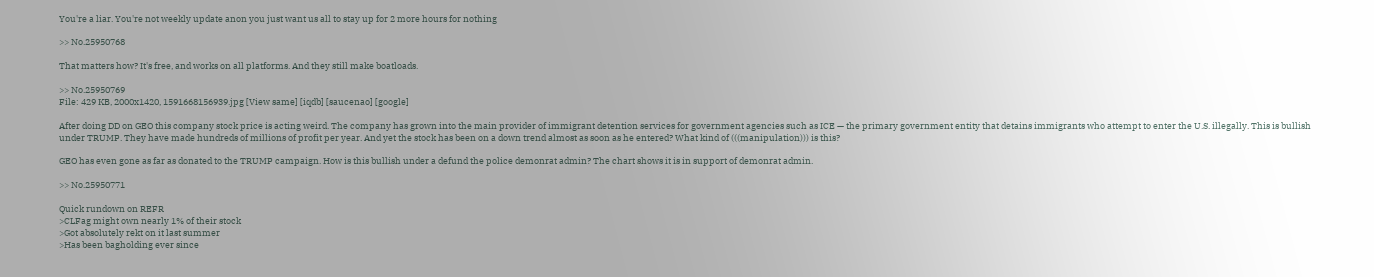You're a liar. You're not weekly update anon you just want us all to stay up for 2 more hours for nothing

>> No.25950768

That matters how? It's free, and works on all platforms. And they still make boatloads.

>> No.25950769
File: 429 KB, 2000x1420, 1591668156939.jpg [View same] [iqdb] [saucenao] [google]

After doing DD on GEO this company stock price is acting weird. The company has grown into the main provider of immigrant detention services for government agencies such as ICE — the primary government entity that detains immigrants who attempt to enter the U.S. illegally. This is bullish under TRUMP. They have made hundreds of millions of profit per year. And yet the stock has been on a down trend almost as soon as he entered? What kind of (((manipulation))) is this?

GEO has even gone as far as donated to the TRUMP campaign. How is this bullish under a defund the police demonrat admin? The chart shows it is in support of demonrat admin.

>> No.25950771

Quick rundown on REFR
>CLFag might own nearly 1% of their stock
>Got absolutely rekt on it last summer
>Has been bagholding ever since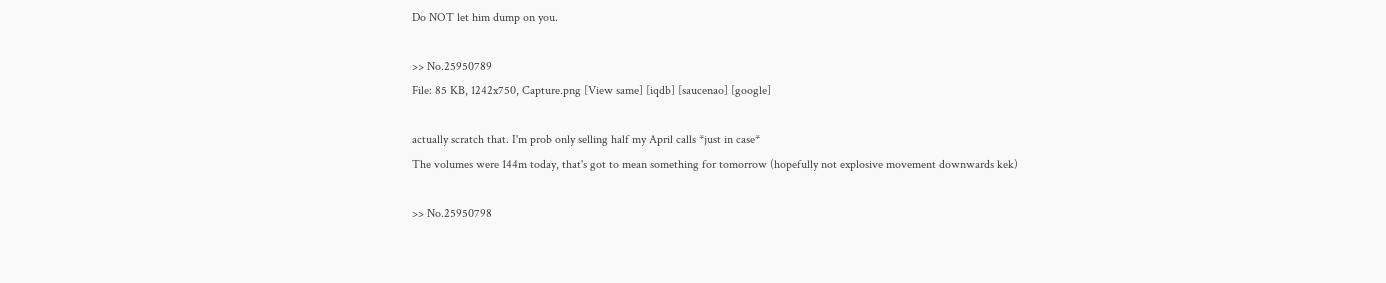Do NOT let him dump on you.

>> No.25950789
File: 85 KB, 1242x750, Capture.png [View same] [iqdb] [saucenao] [google]

actually scratch that. I'm prob only selling half my April calls *just in case*
The volumes were 144m today, that's got to mean something for tomorrow (hopefully not explosive movement downwards kek)

>> No.25950798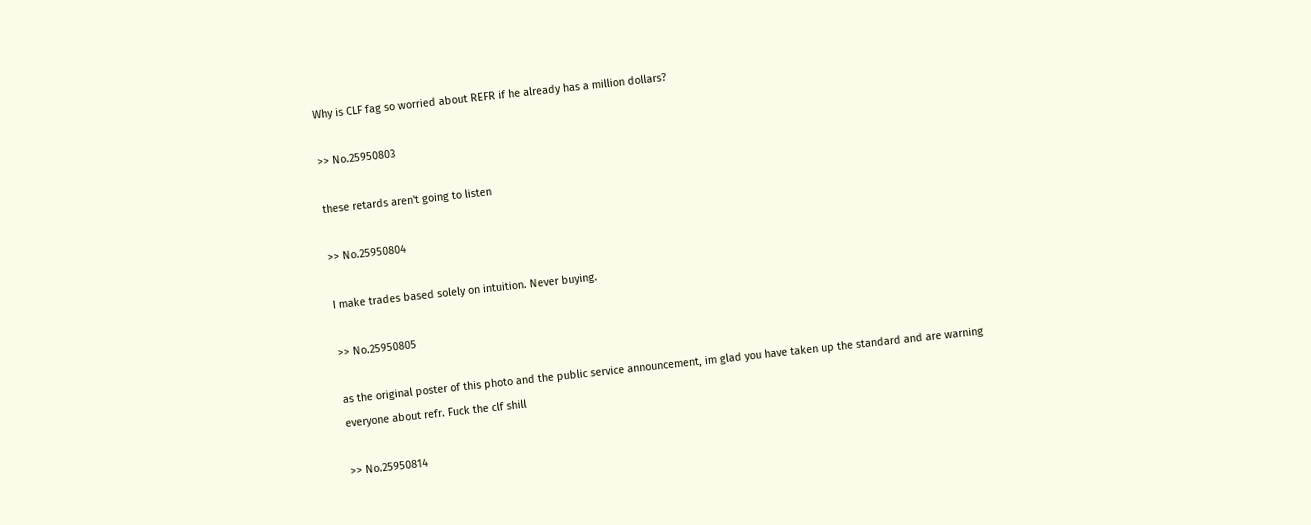Why is CLF fag so worried about REFR if he already has a million dollars?

>> No.25950803

these retards aren't going to listen

>> No.25950804

I make trades based solely on intuition. Never buying.

>> No.25950805

as the original poster of this photo and the public service announcement, im glad you have taken up the standard and are warning everyone about refr. Fuck the clf shill

>> No.25950814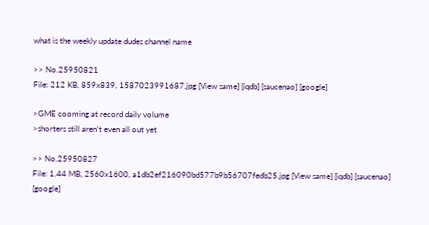what is the weekly update dudes channel name

>> No.25950821
File: 212 KB, 859x839, 1587023991687.jpg [View same] [iqdb] [saucenao] [google]

>GME cooming at record daily volume
>shorters still aren't even all out yet

>> No.25950827
File: 1.44 MB, 2560x1600, a1db2ef216090bd577b9b56707fedb25.jpg [View same] [iqdb] [saucenao] [google]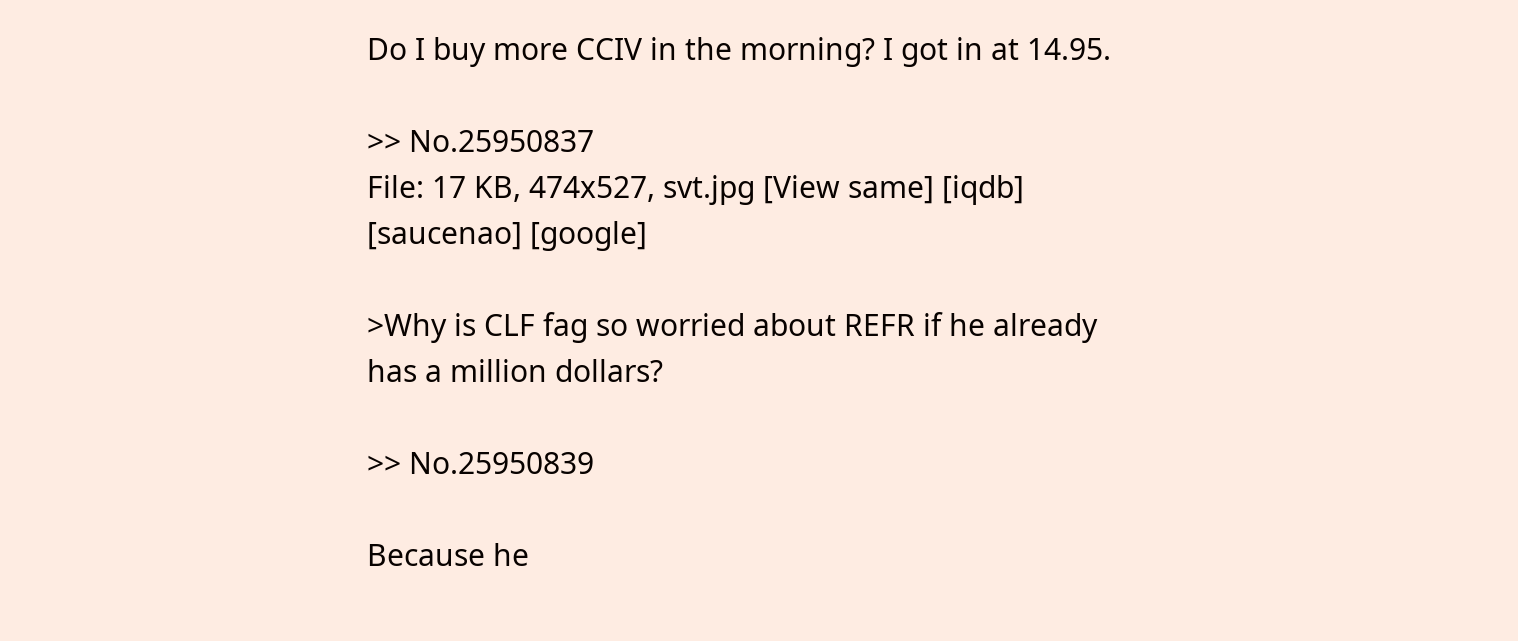Do I buy more CCIV in the morning? I got in at 14.95.

>> No.25950837
File: 17 KB, 474x527, svt.jpg [View same] [iqdb] [saucenao] [google]

>Why is CLF fag so worried about REFR if he already has a million dollars?

>> No.25950839

Because he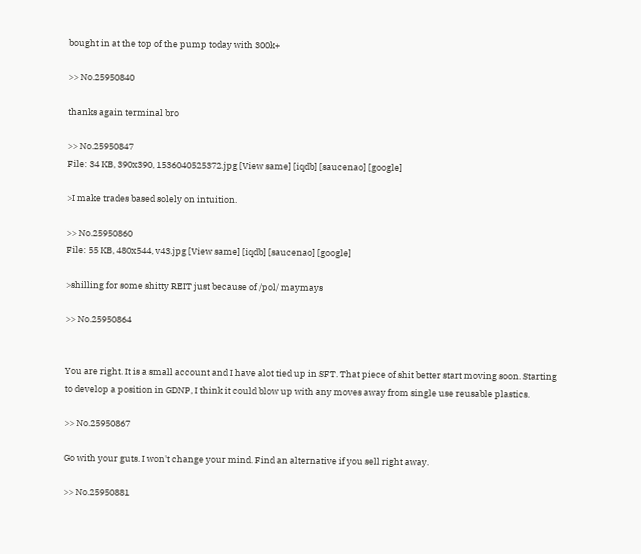bought in at the top of the pump today with 300k+

>> No.25950840

thanks again terminal bro

>> No.25950847
File: 34 KB, 390x390, 1536040525372.jpg [View same] [iqdb] [saucenao] [google]

>I make trades based solely on intuition.

>> No.25950860
File: 55 KB, 480x544, v43.jpg [View same] [iqdb] [saucenao] [google]

>shilling for some shitty REIT just because of /pol/ maymays

>> No.25950864


You are right. It is a small account and I have alot tied up in SFT. That piece of shit better start moving soon. Starting to develop a position in GDNP, I think it could blow up with any moves away from single use reusable plastics.

>> No.25950867

Go with your guts. I won't change your mind. Find an alternative if you sell right away.

>> No.25950881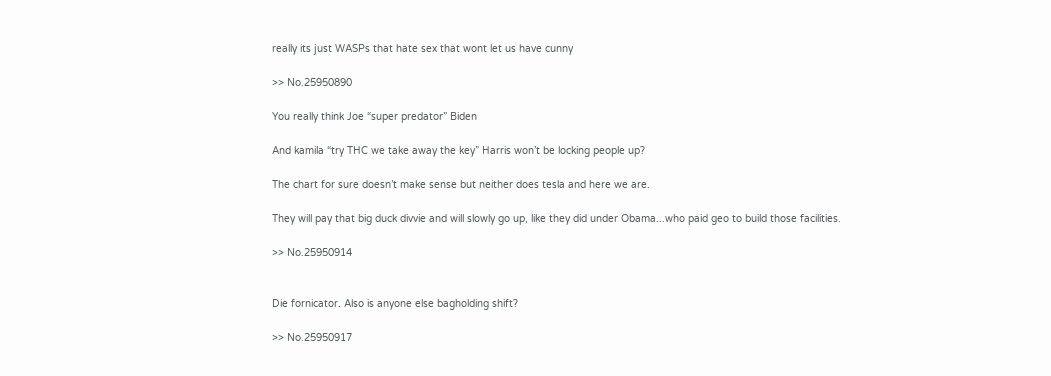really its just WASPs that hate sex that wont let us have cunny

>> No.25950890

You really think Joe “super predator” Biden

And kamila “try THC we take away the key” Harris won’t be locking people up?

The chart for sure doesn’t make sense but neither does tesla and here we are.

They will pay that big duck divvie and will slowly go up, like they did under Obama...who paid geo to build those facilities.

>> No.25950914


Die fornicator. Also is anyone else bagholding shift?

>> No.25950917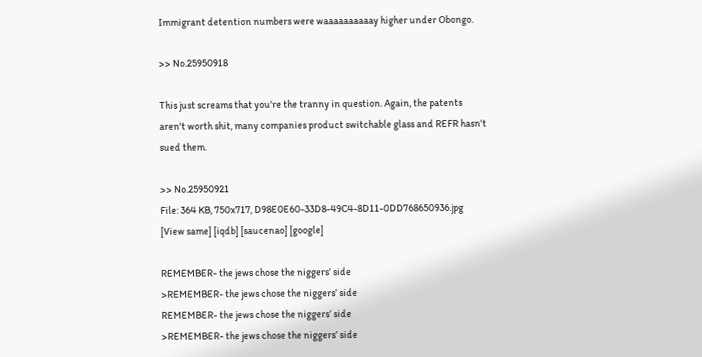Immigrant detention numbers were waaaaaaaaaay higher under Obongo.

>> No.25950918

This just screams that you're the tranny in question. Again, the patents aren't worth shit, many companies product switchable glass and REFR hasn't sued them.

>> No.25950921
File: 364 KB, 750x717, D98E0E60-33D8-49C4-8D11-0DD768650936.jpg [View same] [iqdb] [saucenao] [google]

REMEMBER- the jews chose the niggers’ side
>REMEMBER- the jews chose the niggers’ side
REMEMBER- the jews chose the niggers’ side
>REMEMBER- the jews chose the niggers’ side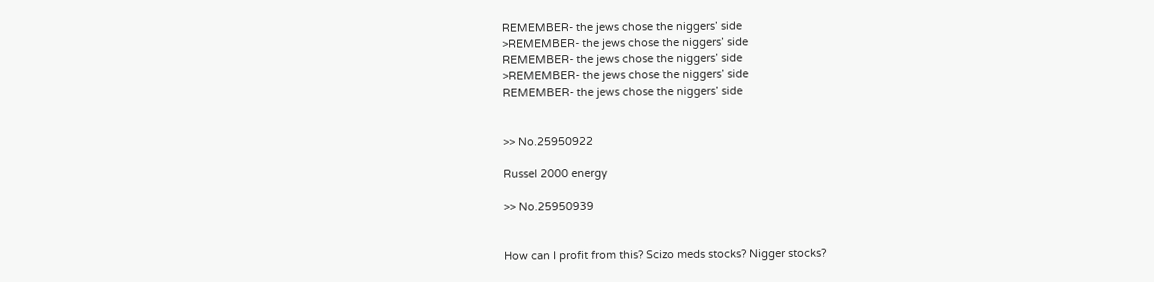REMEMBER- the jews chose the niggers’ side
>REMEMBER- the jews chose the niggers’ side
REMEMBER- the jews chose the niggers’ side
>REMEMBER- the jews chose the niggers’ side
REMEMBER- the jews chose the niggers’ side


>> No.25950922

Russel 2000 energy

>> No.25950939


How can I profit from this? Scizo meds stocks? Nigger stocks?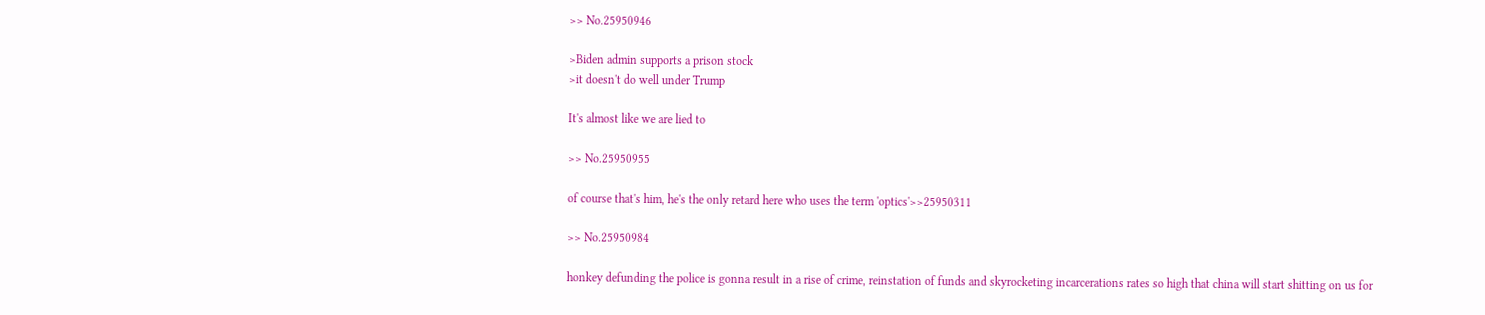>> No.25950946

>Biden admin supports a prison stock
>it doesn't do well under Trump

It's almost like we are lied to

>> No.25950955

of course that's him, he's the only retard here who uses the term 'optics'>>25950311

>> No.25950984

honkey defunding the police is gonna result in a rise of crime, reinstation of funds and skyrocketing incarcerations rates so high that china will start shitting on us for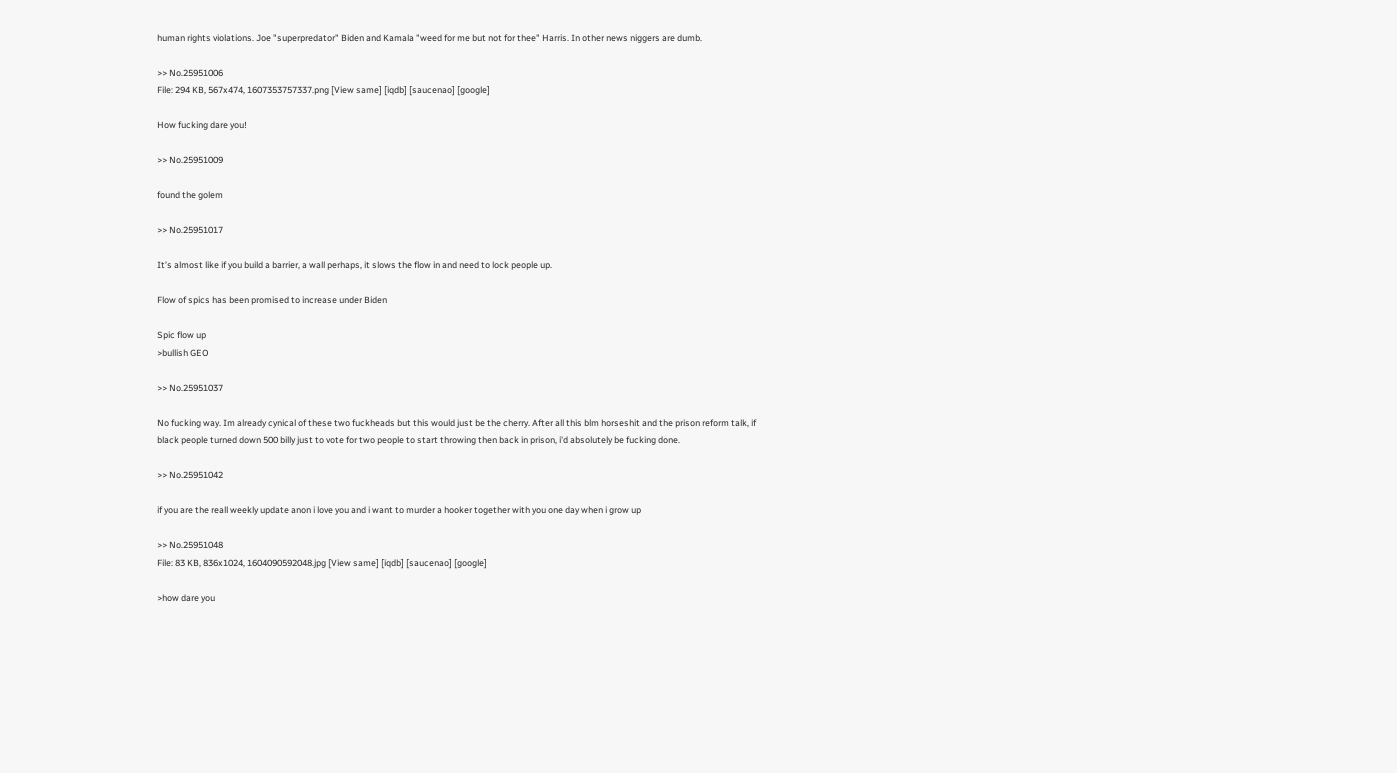human rights violations. Joe "superpredator" Biden and Kamala "weed for me but not for thee" Harris. In other news niggers are dumb.

>> No.25951006
File: 294 KB, 567x474, 1607353757337.png [View same] [iqdb] [saucenao] [google]

How fucking dare you!

>> No.25951009

found the golem

>> No.25951017

It’s almost like if you build a barrier, a wall perhaps, it slows the flow in and need to lock people up.

Flow of spics has been promised to increase under Biden

Spic flow up
>bullish GEO

>> No.25951037

No fucking way. Im already cynical of these two fuckheads but this would just be the cherry. After all this blm horseshit and the prison reform talk, if black people turned down 500 billy just to vote for two people to start throwing then back in prison, i'd absolutely be fucking done.

>> No.25951042

if you are the reall weekly update anon i love you and i want to murder a hooker together with you one day when i grow up

>> No.25951048
File: 83 KB, 836x1024, 1604090592048.jpg [View same] [iqdb] [saucenao] [google]

>how dare you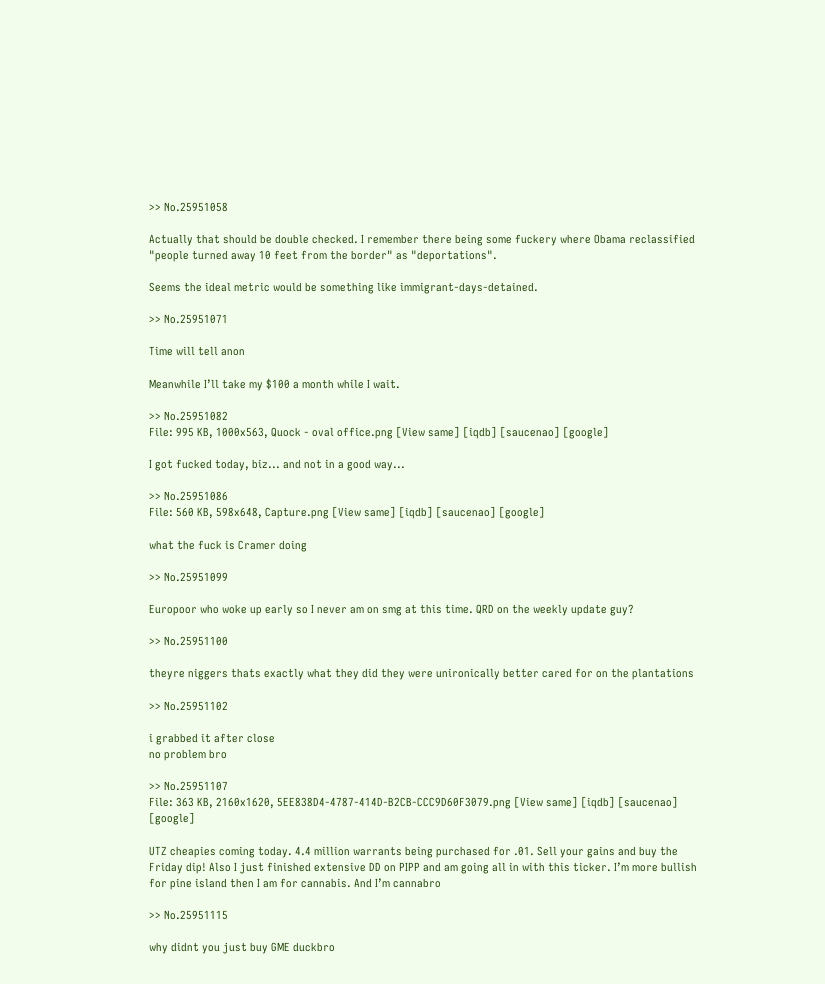>> No.25951058

Actually that should be double checked. I remember there being some fuckery where Obama reclassified "people turned away 10 feet from the border" as "deportations".

Seems the ideal metric would be something like immigrant-days-detained.

>> No.25951071

Time will tell anon

Meanwhile I’ll take my $100 a month while I wait.

>> No.25951082
File: 995 KB, 1000x563, Quock - oval office.png [View same] [iqdb] [saucenao] [google]

I got fucked today, biz... and not in a good way...

>> No.25951086
File: 560 KB, 598x648, Capture.png [View same] [iqdb] [saucenao] [google]

what the fuck is Cramer doing

>> No.25951099

Europoor who woke up early so I never am on smg at this time. QRD on the weekly update guy?

>> No.25951100

theyre niggers thats exactly what they did they were unironically better cared for on the plantations

>> No.25951102

i grabbed it after close
no problem bro

>> No.25951107
File: 363 KB, 2160x1620, 5EE838D4-4787-414D-B2CB-CCC9D60F3079.png [View same] [iqdb] [saucenao] [google]

UTZ cheapies coming today. 4.4 million warrants being purchased for .01. Sell your gains and buy the Friday dip! Also I just finished extensive DD on PIPP and am going all in with this ticker. I’m more bullish for pine island then I am for cannabis. And I’m cannabro

>> No.25951115

why didnt you just buy GME duckbro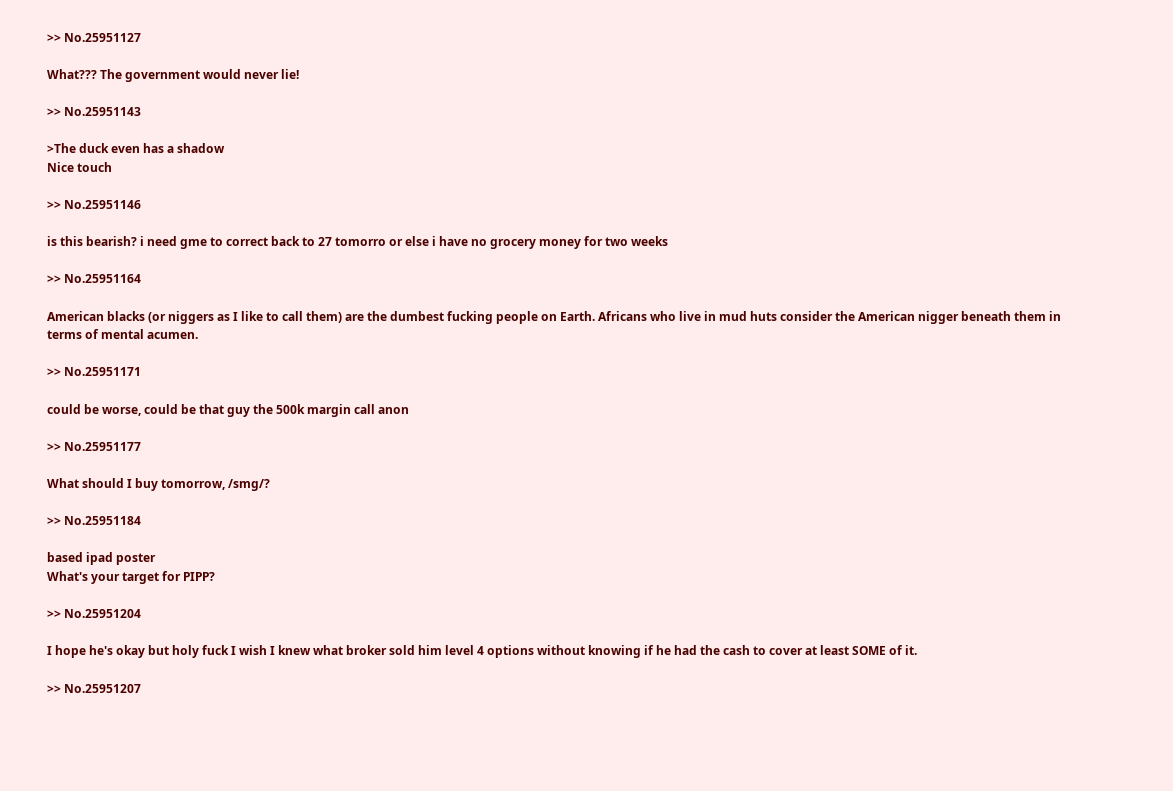>> No.25951127

What??? The government would never lie!

>> No.25951143

>The duck even has a shadow
Nice touch

>> No.25951146

is this bearish? i need gme to correct back to 27 tomorro or else i have no grocery money for two weeks

>> No.25951164

American blacks (or niggers as I like to call them) are the dumbest fucking people on Earth. Africans who live in mud huts consider the American nigger beneath them in terms of mental acumen.

>> No.25951171

could be worse, could be that guy the 500k margin call anon

>> No.25951177

What should I buy tomorrow, /smg/?

>> No.25951184

based ipad poster
What's your target for PIPP?

>> No.25951204

I hope he's okay but holy fuck I wish I knew what broker sold him level 4 options without knowing if he had the cash to cover at least SOME of it.

>> No.25951207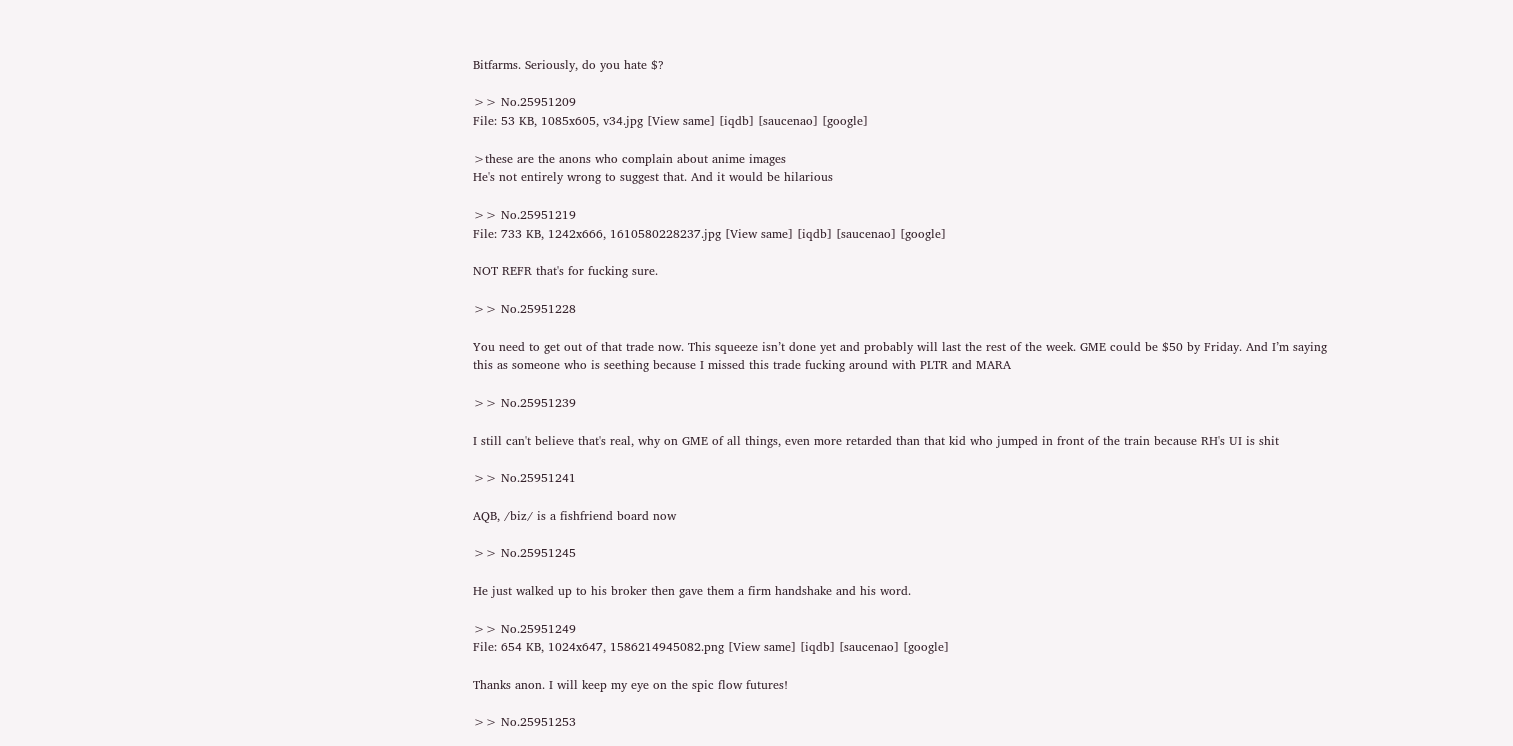Bitfarms. Seriously, do you hate $?

>> No.25951209
File: 53 KB, 1085x605, v34.jpg [View same] [iqdb] [saucenao] [google]

>these are the anons who complain about anime images
He's not entirely wrong to suggest that. And it would be hilarious

>> No.25951219
File: 733 KB, 1242x666, 1610580228237.jpg [View same] [iqdb] [saucenao] [google]

NOT REFR that's for fucking sure.

>> No.25951228

You need to get out of that trade now. This squeeze isn’t done yet and probably will last the rest of the week. GME could be $50 by Friday. And I’m saying this as someone who is seething because I missed this trade fucking around with PLTR and MARA

>> No.25951239

I still can't believe that's real, why on GME of all things, even more retarded than that kid who jumped in front of the train because RH's UI is shit

>> No.25951241

AQB, /biz/ is a fishfriend board now

>> No.25951245

He just walked up to his broker then gave them a firm handshake and his word.

>> No.25951249
File: 654 KB, 1024x647, 1586214945082.png [View same] [iqdb] [saucenao] [google]

Thanks anon. I will keep my eye on the spic flow futures!

>> No.25951253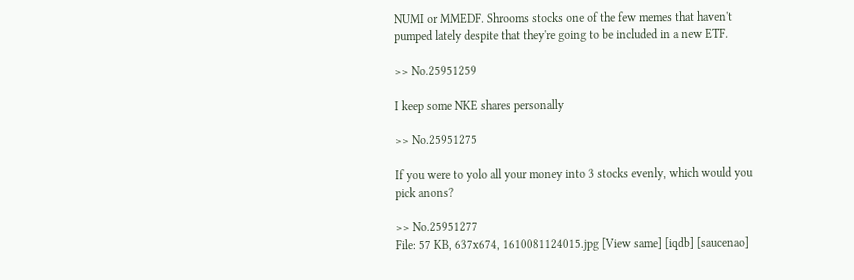NUMI or MMEDF. Shrooms stocks one of the few memes that haven't pumped lately despite that they're going to be included in a new ETF.

>> No.25951259

I keep some NKE shares personally

>> No.25951275

If you were to yolo all your money into 3 stocks evenly, which would you pick anons?

>> No.25951277
File: 57 KB, 637x674, 1610081124015.jpg [View same] [iqdb] [saucenao]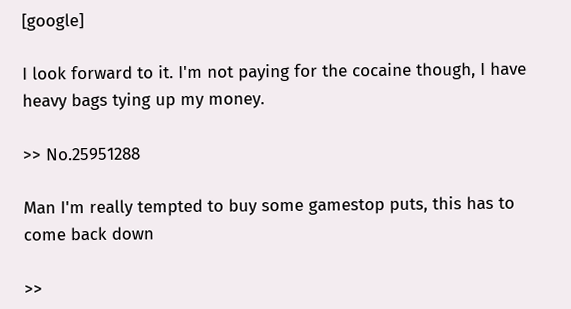[google]

I look forward to it. I'm not paying for the cocaine though, I have heavy bags tying up my money.

>> No.25951288

Man I'm really tempted to buy some gamestop puts, this has to come back down

>>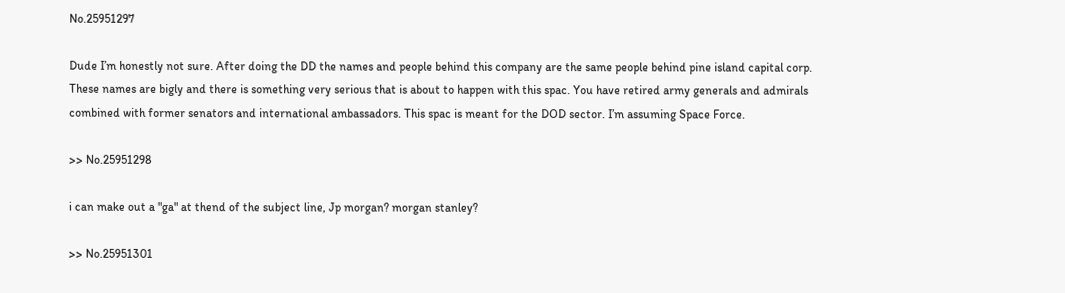No.25951297

Dude I’m honestly not sure. After doing the DD the names and people behind this company are the same people behind pine island capital corp. These names are bigly and there is something very serious that is about to happen with this spac. You have retired army generals and admirals combined with former senators and international ambassadors. This spac is meant for the DOD sector. I’m assuming Space Force.

>> No.25951298

i can make out a "ga" at thend of the subject line, Jp morgan? morgan stanley?

>> No.25951301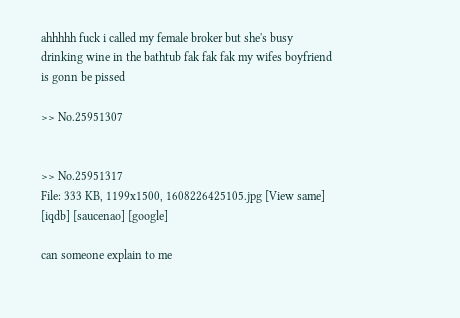ahhhhh fuck i called my female broker but she's busy drinking wine in the bathtub fak fak fak my wifes boyfriend is gonn be pissed

>> No.25951307


>> No.25951317
File: 333 KB, 1199x1500, 1608226425105.jpg [View same] [iqdb] [saucenao] [google]

can someone explain to me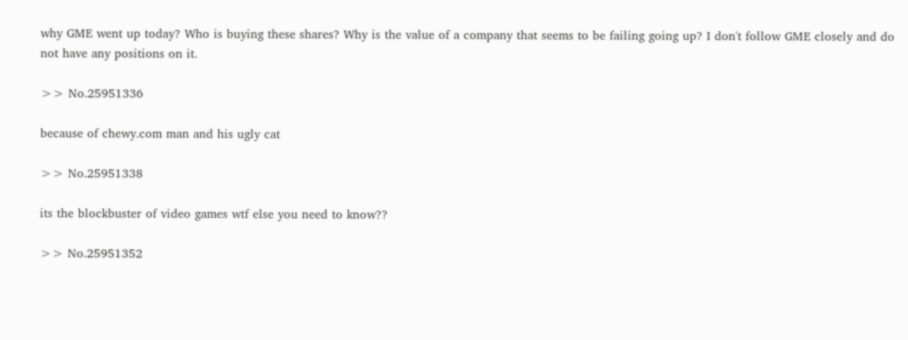why GME went up today? Who is buying these shares? Why is the value of a company that seems to be failing going up? I don't follow GME closely and do not have any positions on it.

>> No.25951336

because of chewy.com man and his ugly cat

>> No.25951338

its the blockbuster of video games wtf else you need to know??

>> No.25951352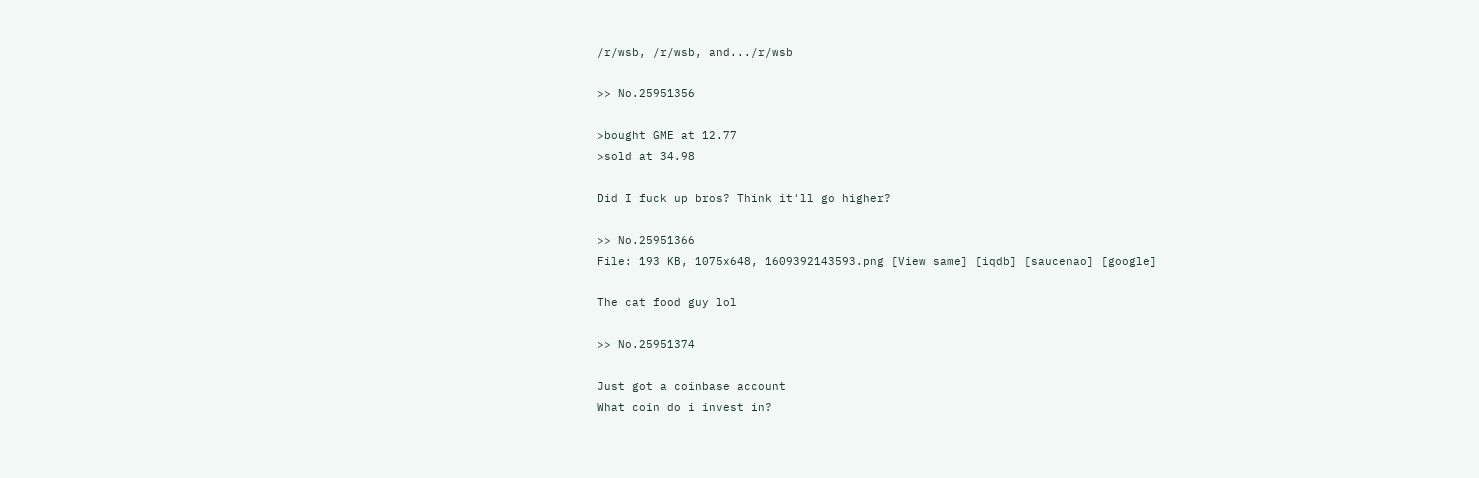/r/wsb, /r/wsb, and.../r/wsb

>> No.25951356

>bought GME at 12.77
>sold at 34.98

Did I fuck up bros? Think it'll go higher?

>> No.25951366
File: 193 KB, 1075x648, 1609392143593.png [View same] [iqdb] [saucenao] [google]

The cat food guy lol

>> No.25951374

Just got a coinbase account
What coin do i invest in?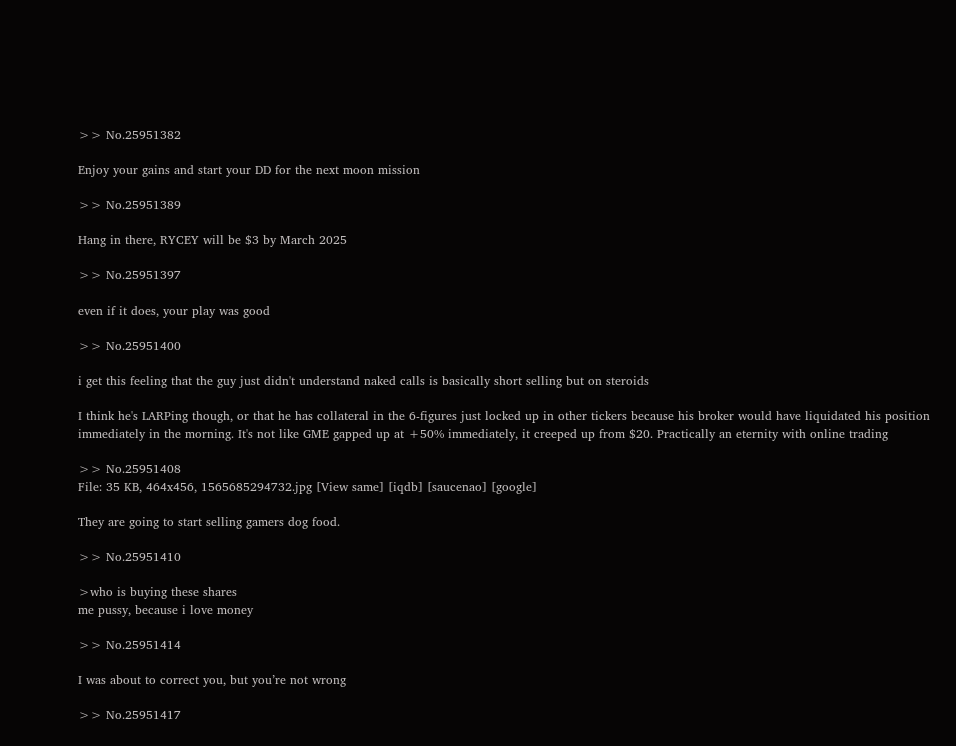>> No.25951382

Enjoy your gains and start your DD for the next moon mission

>> No.25951389

Hang in there, RYCEY will be $3 by March 2025

>> No.25951397

even if it does, your play was good

>> No.25951400

i get this feeling that the guy just didn't understand naked calls is basically short selling but on steroids

I think he's LARPing though, or that he has collateral in the 6-figures just locked up in other tickers because his broker would have liquidated his position immediately in the morning. It's not like GME gapped up at +50% immediately, it creeped up from $20. Practically an eternity with online trading

>> No.25951408
File: 35 KB, 464x456, 1565685294732.jpg [View same] [iqdb] [saucenao] [google]

They are going to start selling gamers dog food.

>> No.25951410

>who is buying these shares
me pussy, because i love money

>> No.25951414

I was about to correct you, but you’re not wrong

>> No.25951417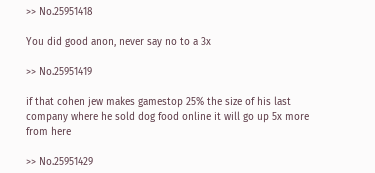>> No.25951418

You did good anon, never say no to a 3x

>> No.25951419

if that cohen jew makes gamestop 25% the size of his last company where he sold dog food online it will go up 5x more from here

>> No.25951429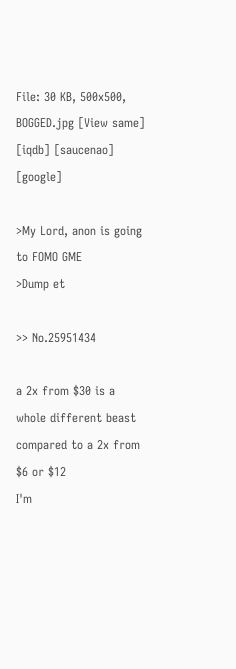File: 30 KB, 500x500, BOGGED.jpg [View same] [iqdb] [saucenao] [google]

>My Lord, anon is going to FOMO GME
>Dump et

>> No.25951434

a 2x from $30 is a whole different beast compared to a 2x from $6 or $12
I'm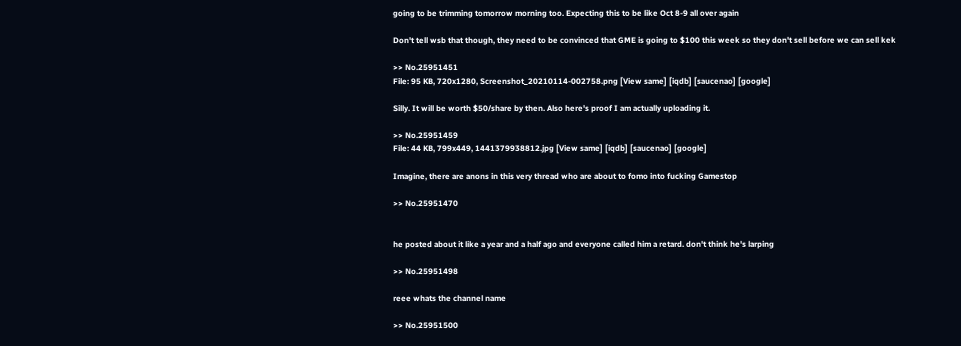going to be trimming tomorrow morning too. Expecting this to be like Oct 8-9 all over again

Don't tell wsb that though, they need to be convinced that GME is going to $100 this week so they don't sell before we can sell kek

>> No.25951451
File: 95 KB, 720x1280, Screenshot_20210114-002758.png [View same] [iqdb] [saucenao] [google]

Silly. It will be worth $50/share by then. Also here's proof I am actually uploading it.

>> No.25951459
File: 44 KB, 799x449, 1441379938812.jpg [View same] [iqdb] [saucenao] [google]

Imagine, there are anons in this very thread who are about to fomo into fucking Gamestop

>> No.25951470


he posted about it like a year and a half ago and everyone called him a retard. don't think he's larping

>> No.25951498

reee whats the channel name

>> No.25951500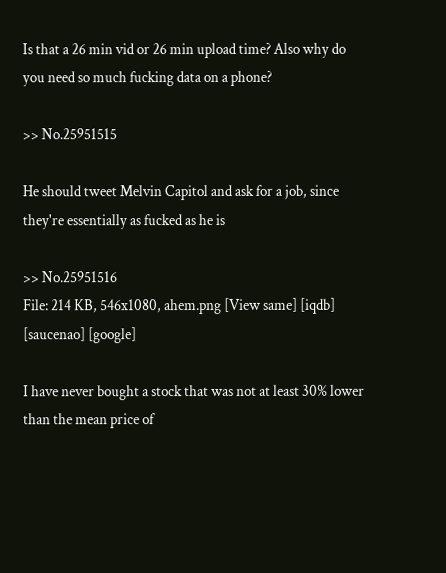Is that a 26 min vid or 26 min upload time? Also why do you need so much fucking data on a phone?

>> No.25951515

He should tweet Melvin Capitol and ask for a job, since they're essentially as fucked as he is

>> No.25951516
File: 214 KB, 546x1080, ahem.png [View same] [iqdb] [saucenao] [google]

I have never bought a stock that was not at least 30% lower than the mean price of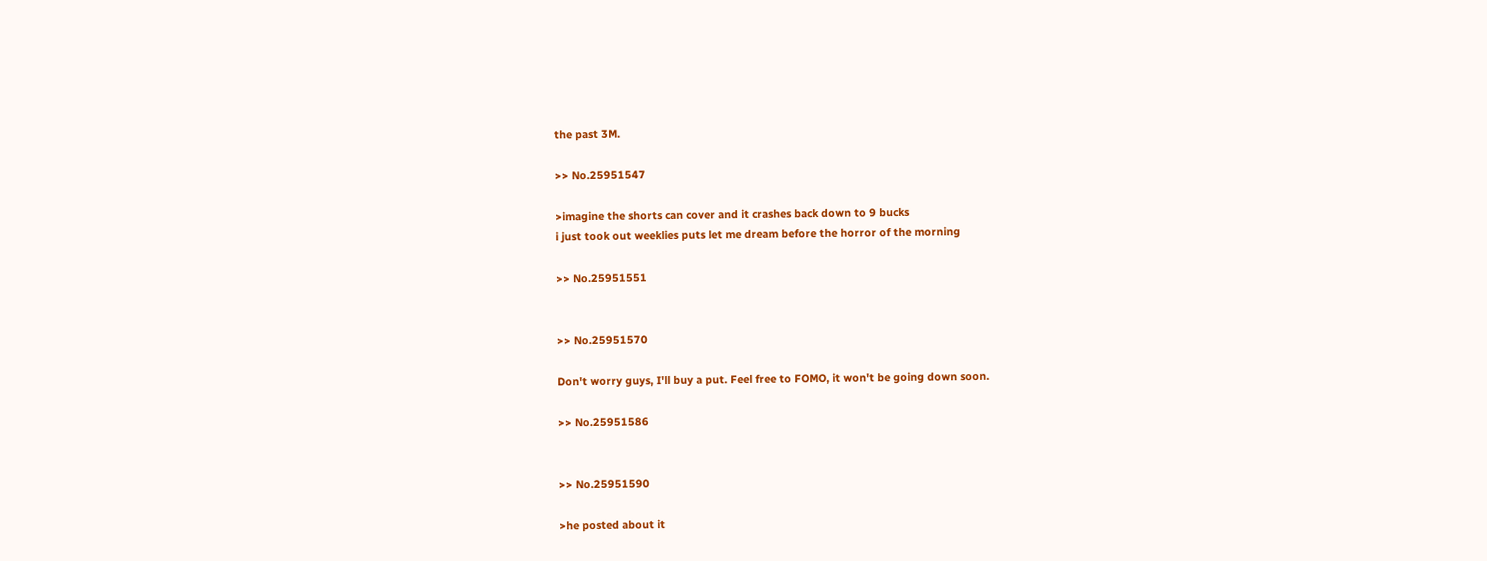the past 3M.

>> No.25951547

>imagine the shorts can cover and it crashes back down to 9 bucks
i just took out weeklies puts let me dream before the horror of the morning

>> No.25951551


>> No.25951570

Don't worry guys, I'll buy a put. Feel free to FOMO, it won't be going down soon.

>> No.25951586


>> No.25951590

>he posted about it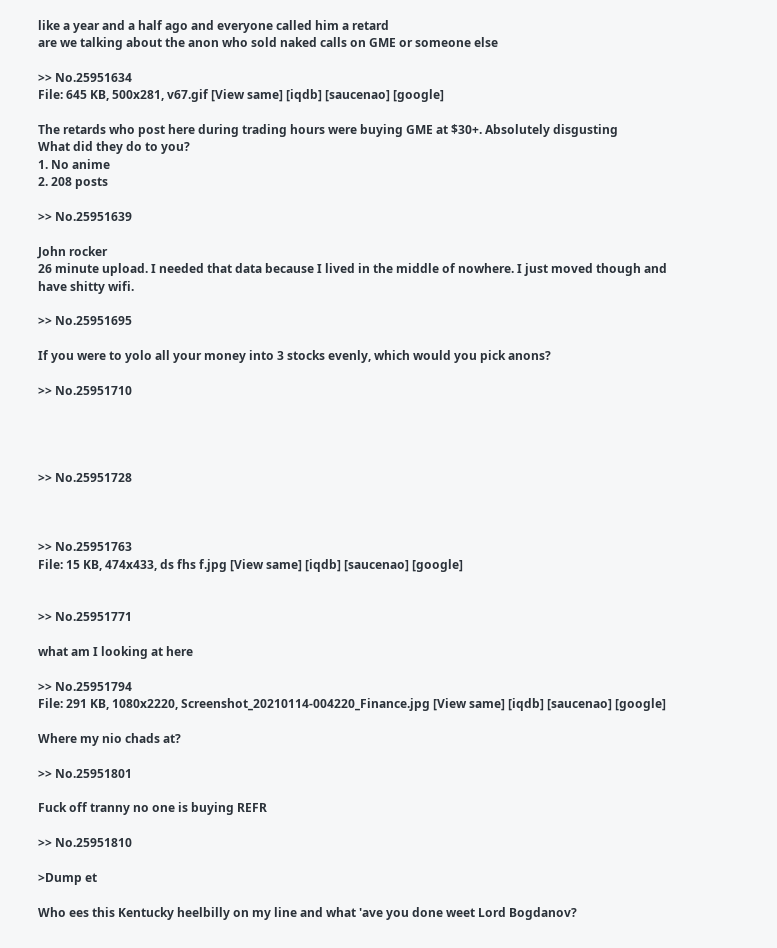like a year and a half ago and everyone called him a retard
are we talking about the anon who sold naked calls on GME or someone else

>> No.25951634
File: 645 KB, 500x281, v67.gif [View same] [iqdb] [saucenao] [google]

The retards who post here during trading hours were buying GME at $30+. Absolutely disgusting
What did they do to you?
1. No anime
2. 208 posts

>> No.25951639

John rocker
26 minute upload. I needed that data because I lived in the middle of nowhere. I just moved though and have shitty wifi.

>> No.25951695

If you were to yolo all your money into 3 stocks evenly, which would you pick anons?

>> No.25951710




>> No.25951728



>> No.25951763
File: 15 KB, 474x433, ds fhs f.jpg [View same] [iqdb] [saucenao] [google]


>> No.25951771

what am I looking at here

>> No.25951794
File: 291 KB, 1080x2220, Screenshot_20210114-004220_Finance.jpg [View same] [iqdb] [saucenao] [google]

Where my nio chads at?

>> No.25951801

Fuck off tranny no one is buying REFR

>> No.25951810

>Dump et

Who ees this Kentucky heelbilly on my line and what 'ave you done weet Lord Bogdanov?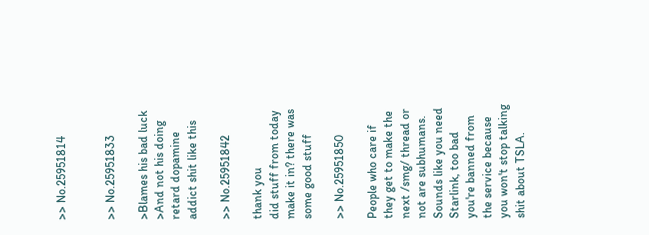>> No.25951814


>> No.25951833

>Blames his bad luck
>And not his doing retard dopamine addict shit like this

>> No.25951842

thank you
did stuff from today make it in? there was some good stuff

>> No.25951850

People who care if they get to make the next /smg/ thread or not are subhumans.
Sounds like you need Starlink, too bad you're banned from the service because you won't stop talking shit about TSLA.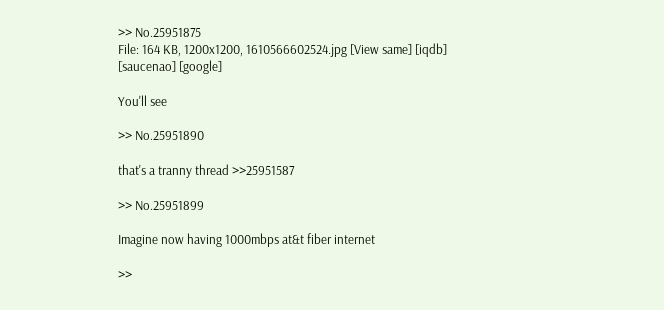>> No.25951875
File: 164 KB, 1200x1200, 1610566602524.jpg [View same] [iqdb] [saucenao] [google]

You'll see

>> No.25951890

that's a tranny thread >>25951587

>> No.25951899

Imagine now having 1000mbps at&t fiber internet

>>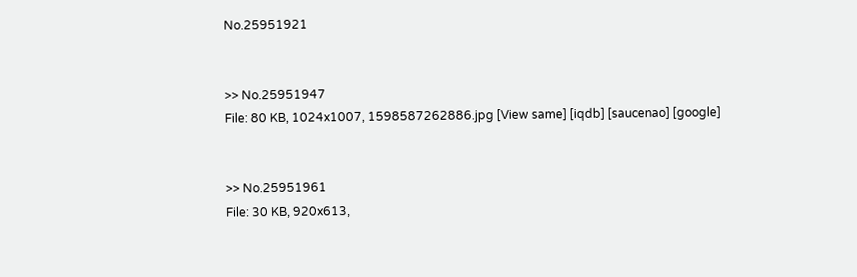No.25951921


>> No.25951947
File: 80 KB, 1024x1007, 1598587262886.jpg [View same] [iqdb] [saucenao] [google]


>> No.25951961
File: 30 KB, 920x613,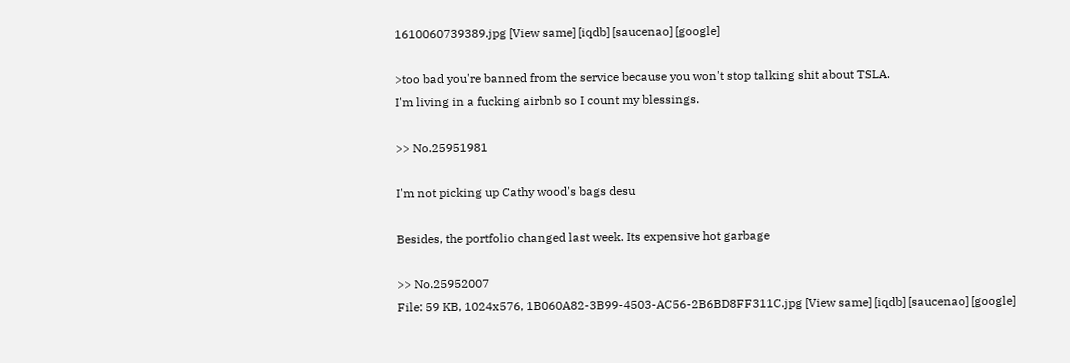1610060739389.jpg [View same] [iqdb] [saucenao] [google]

>too bad you're banned from the service because you won't stop talking shit about TSLA.
I'm living in a fucking airbnb so I count my blessings.

>> No.25951981

I'm not picking up Cathy wood's bags desu

Besides, the portfolio changed last week. Its expensive hot garbage

>> No.25952007
File: 59 KB, 1024x576, 1B060A82-3B99-4503-AC56-2B6BD8FF311C.jpg [View same] [iqdb] [saucenao] [google]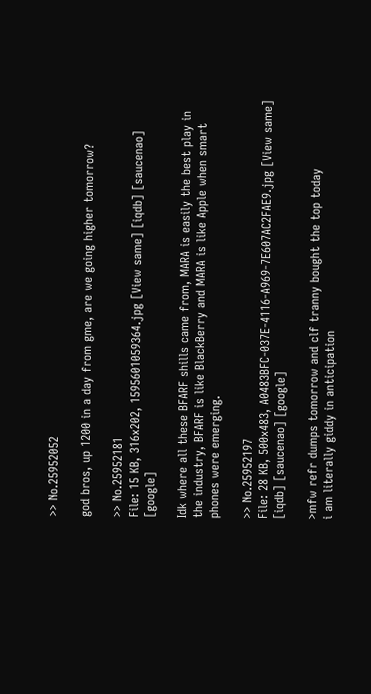>> No.25952052

god bros, up 1200 in a day from gme, are we going higher tomorrow?

>> No.25952181
File: 15 KB, 316x202, 1595601059364.jpg [View same] [iqdb] [saucenao] [google]

Idk where all these BFARF shills came from, MARA is easily the best play in the industry, BFARF is like BlackBerry and MARA is like Apple when smart phones were emerging.

>> No.25952197
File: 28 KB, 500x483, A0483BFC-037E-4116-A969-7E607AC2FAE9.jpg [View same] [iqdb] [saucenao] [google]

>mfw refr dumps tomorrow and clf tranny bought the top today
i am literally giddy in anticipation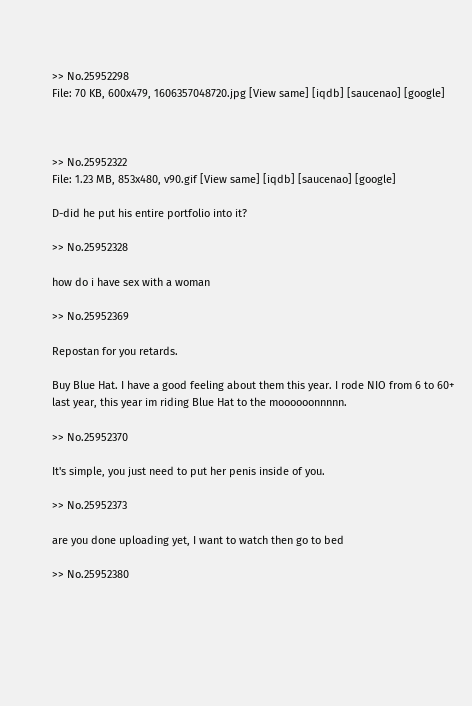>> No.25952298
File: 70 KB, 600x479, 1606357048720.jpg [View same] [iqdb] [saucenao] [google]



>> No.25952322
File: 1.23 MB, 853x480, v90.gif [View same] [iqdb] [saucenao] [google]

D-did he put his entire portfolio into it?

>> No.25952328

how do i have sex with a woman

>> No.25952369

Repostan for you retards.

Buy Blue Hat. I have a good feeling about them this year. I rode NIO from 6 to 60+ last year, this year im riding Blue Hat to the moooooonnnnn.

>> No.25952370

It's simple, you just need to put her penis inside of you.

>> No.25952373

are you done uploading yet, I want to watch then go to bed

>> No.25952380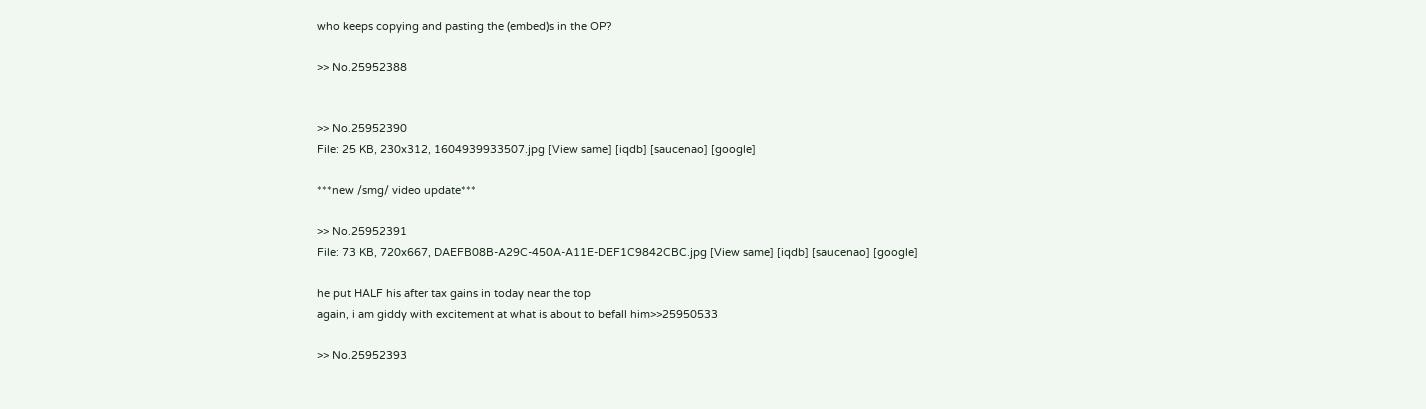who keeps copying and pasting the (embed)s in the OP?

>> No.25952388


>> No.25952390
File: 25 KB, 230x312, 1604939933507.jpg [View same] [iqdb] [saucenao] [google]

***new /smg/ video update***

>> No.25952391
File: 73 KB, 720x667, DAEFB08B-A29C-450A-A11E-DEF1C9842CBC.jpg [View same] [iqdb] [saucenao] [google]

he put HALF his after tax gains in today near the top
again, i am giddy with excitement at what is about to befall him>>25950533

>> No.25952393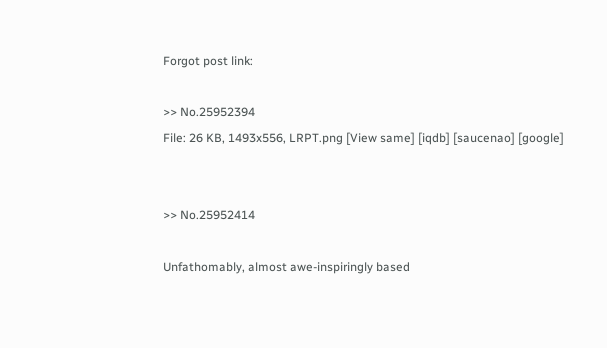Forgot post link:

>> No.25952394
File: 26 KB, 1493x556, LRPT.png [View same] [iqdb] [saucenao] [google]


>> No.25952414

Unfathomably, almost awe-inspiringly based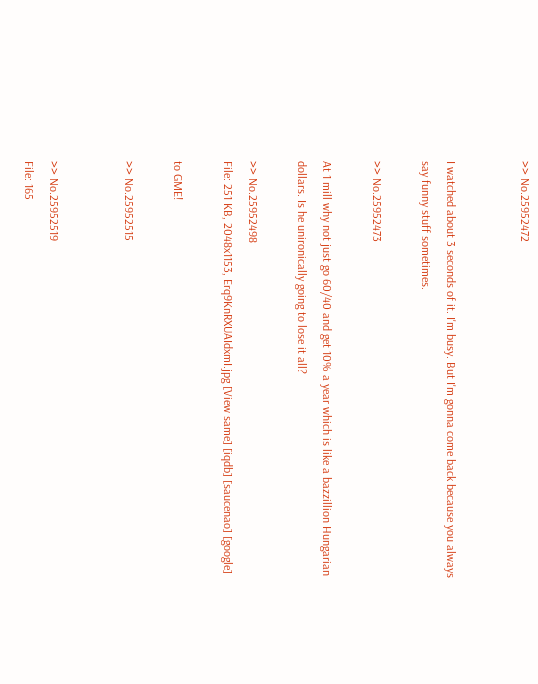>> No.25952472


I watched about 3 seconds of it. I'm busy. But I'm gonna come back because you always say funny stuff sometimes.

>> No.25952473

At 1 mill why not just go 60/40 and get 10% a year which is like a bazzillion Hungarian dollars. Is he unironically going to lose it all?

>> No.25952498
File: 251 KB, 2048x1153, Erq9KnRXUAIdxmI.jpg [View same] [iqdb] [saucenao] [google]

to GME!

>> No.25952515


>> No.25952519
File: 165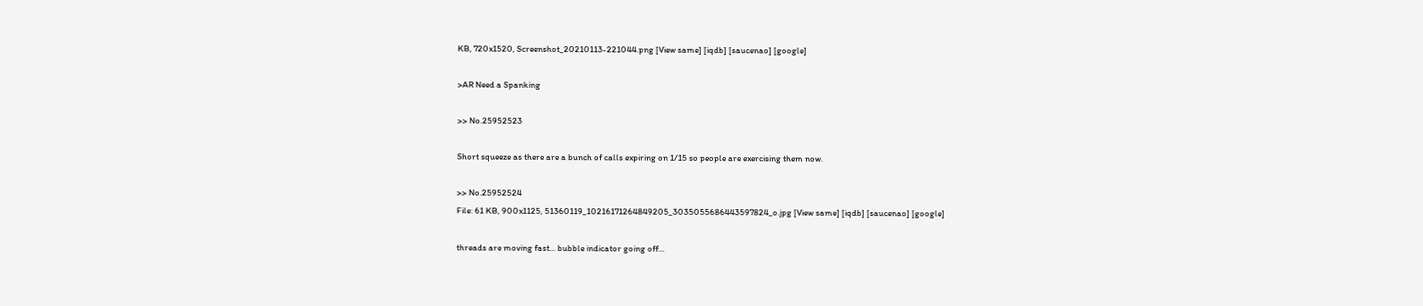KB, 720x1520, Screenshot_20210113-221044.png [View same] [iqdb] [saucenao] [google]

>AR Need a Spanking

>> No.25952523

Short squeeze as there are a bunch of calls expiring on 1/15 so people are exercising them now.

>> No.25952524
File: 61 KB, 900x1125, 51360119_10216171264849205_3035055686443597824_o.jpg [View same] [iqdb] [saucenao] [google]

threads are moving fast... bubble indicator going off...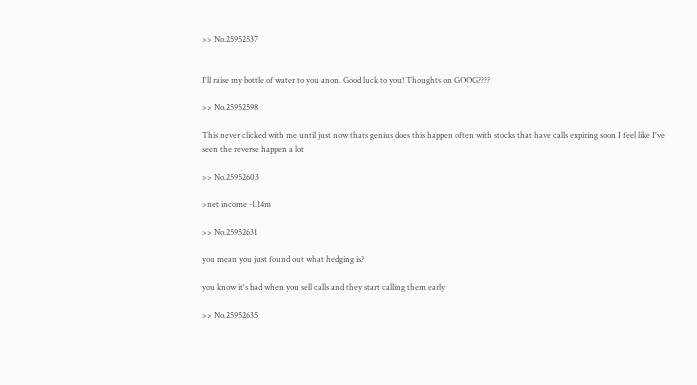>> No.25952537


I'll raise my bottle of water to you anon. Good luck to you! Thoughts on GOOG????

>> No.25952598

This never clicked with me until just now thats genius does this happen often with stocks that have calls expiring soon I feel like I've seen the reverse happen a lot

>> No.25952603

>net income -1.14m

>> No.25952631

you mean you just found out what hedging is?

you know it's bad when you sell calls and they start calling them early

>> No.25952635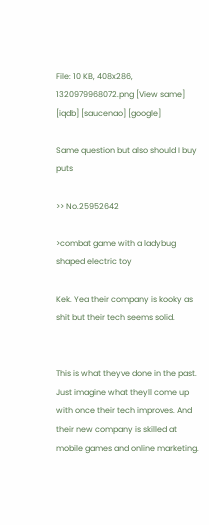File: 10 KB, 408x286, 1320979968072.png [View same] [iqdb] [saucenao] [google]

Same question but also should I buy puts

>> No.25952642

>combat game with a ladybug shaped electric toy

Kek. Yea their company is kooky as shit but their tech seems solid.


This is what theyve done in the past. Just imagine what theyll come up with once their tech improves. And their new company is skilled at mobile games and online marketing.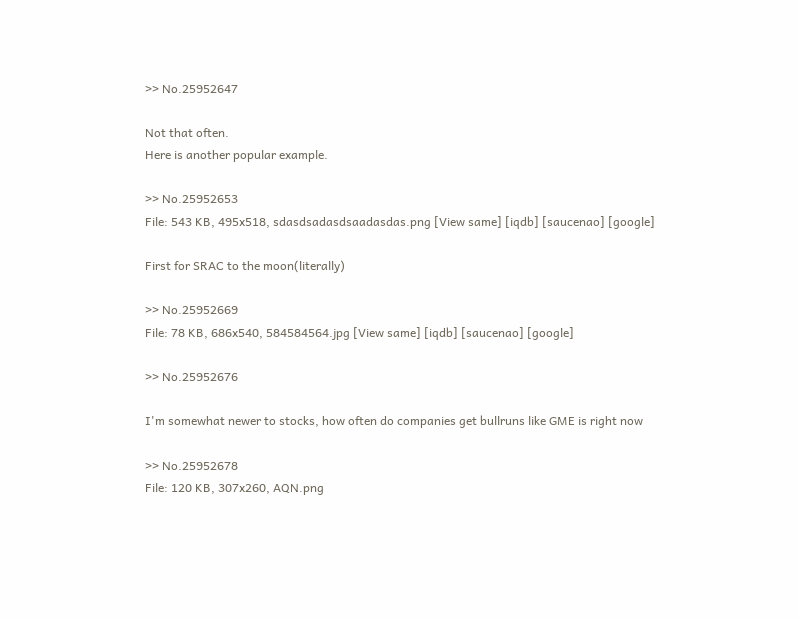>> No.25952647

Not that often.
Here is another popular example.

>> No.25952653
File: 543 KB, 495x518, sdasdsadasdsaadasdas.png [View same] [iqdb] [saucenao] [google]

First for SRAC to the moon(literally)

>> No.25952669
File: 78 KB, 686x540, 584584564.jpg [View same] [iqdb] [saucenao] [google]

>> No.25952676

I'm somewhat newer to stocks, how often do companies get bullruns like GME is right now

>> No.25952678
File: 120 KB, 307x260, AQN.png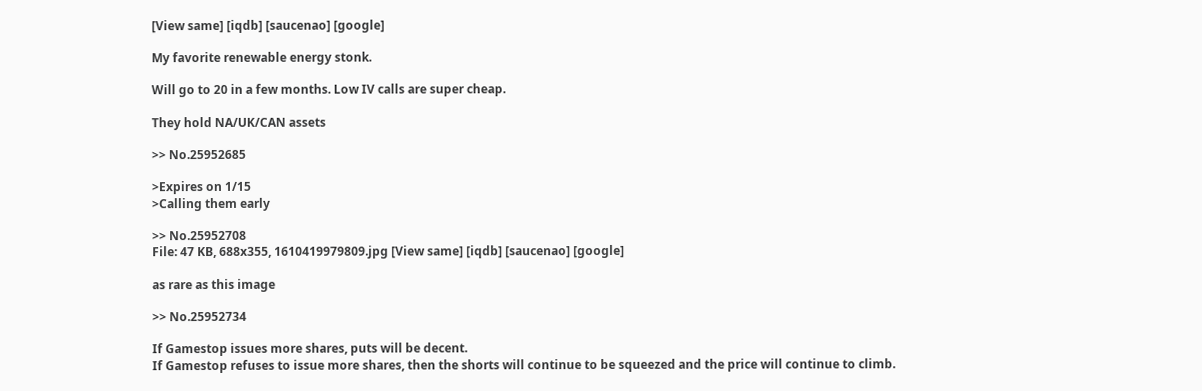[View same] [iqdb] [saucenao] [google]

My favorite renewable energy stonk.

Will go to 20 in a few months. Low IV calls are super cheap.

They hold NA/UK/CAN assets

>> No.25952685

>Expires on 1/15
>Calling them early

>> No.25952708
File: 47 KB, 688x355, 1610419979809.jpg [View same] [iqdb] [saucenao] [google]

as rare as this image

>> No.25952734

If Gamestop issues more shares, puts will be decent.
If Gamestop refuses to issue more shares, then the shorts will continue to be squeezed and the price will continue to climb.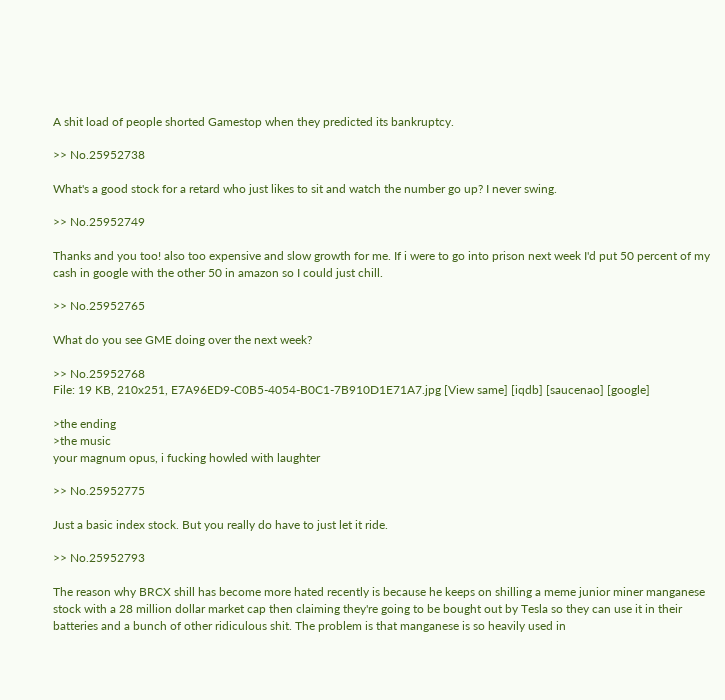A shit load of people shorted Gamestop when they predicted its bankruptcy.

>> No.25952738

What's a good stock for a retard who just likes to sit and watch the number go up? I never swing.

>> No.25952749

Thanks and you too! also too expensive and slow growth for me. If i were to go into prison next week I'd put 50 percent of my cash in google with the other 50 in amazon so I could just chill.

>> No.25952765

What do you see GME doing over the next week?

>> No.25952768
File: 19 KB, 210x251, E7A96ED9-C0B5-4054-B0C1-7B910D1E71A7.jpg [View same] [iqdb] [saucenao] [google]

>the ending
>the music
your magnum opus, i fucking howled with laughter

>> No.25952775

Just a basic index stock. But you really do have to just let it ride.

>> No.25952793

The reason why BRCX shill has become more hated recently is because he keeps on shilling a meme junior miner manganese stock with a 28 million dollar market cap then claiming they're going to be bought out by Tesla so they can use it in their batteries and a bunch of other ridiculous shit. The problem is that manganese is so heavily used in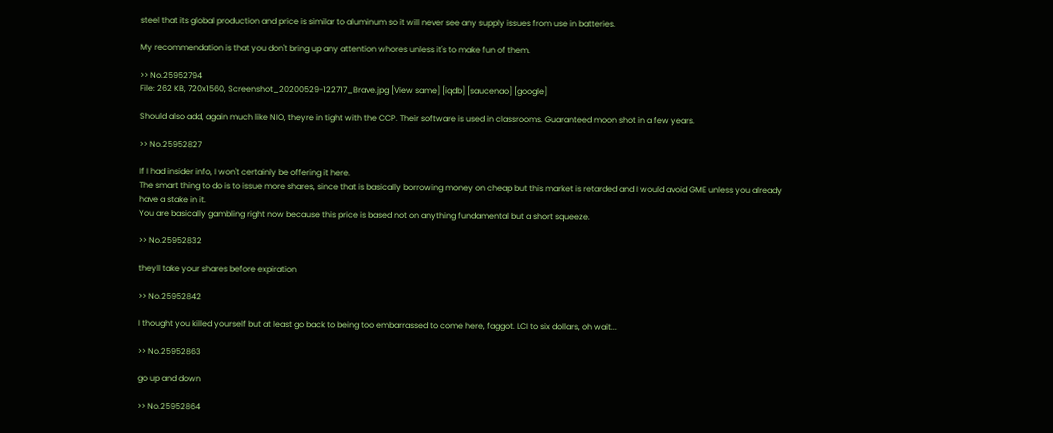steel that its global production and price is similar to aluminum so it will never see any supply issues from use in batteries.

My recommendation is that you don't bring up any attention whores unless it's to make fun of them.

>> No.25952794
File: 262 KB, 720x1560, Screenshot_20200529-122717_Brave.jpg [View same] [iqdb] [saucenao] [google]

Should also add, again much like NIO, theyre in tight with the CCP. Their software is used in classrooms. Guaranteed moon shot in a few years.

>> No.25952827

If I had insider info, I won't certainly be offering it here.
The smart thing to do is to issue more shares, since that is basically borrowing money on cheap but this market is retarded and I would avoid GME unless you already have a stake in it.
You are basically gambling right now because this price is based not on anything fundamental but a short squeeze.

>> No.25952832

theyll take your shares before expiration

>> No.25952842

I thought you killed yourself but at least go back to being too embarrassed to come here, faggot. LCI to six dollars, oh wait...

>> No.25952863

go up and down

>> No.25952864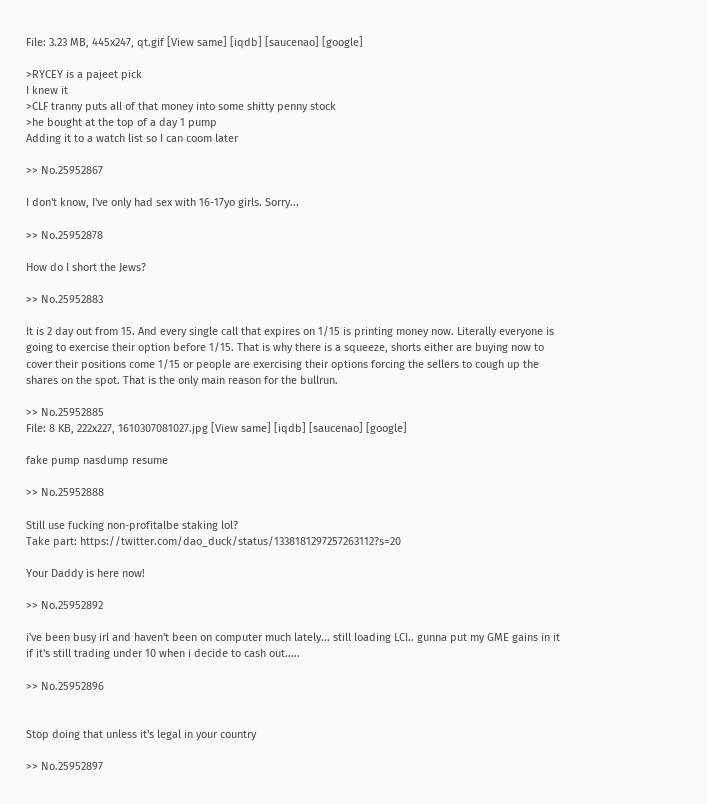File: 3.23 MB, 445x247, qt.gif [View same] [iqdb] [saucenao] [google]

>RYCEY is a pajeet pick
I knew it
>CLF tranny puts all of that money into some shitty penny stock
>he bought at the top of a day 1 pump
Adding it to a watch list so I can coom later

>> No.25952867

I don't know, I've only had sex with 16-17yo girls. Sorry...

>> No.25952878

How do I short the Jews?

>> No.25952883

It is 2 day out from 15. And every single call that expires on 1/15 is printing money now. Literally everyone is going to exercise their option before 1/15. That is why there is a squeeze, shorts either are buying now to cover their positions come 1/15 or people are exercising their options forcing the sellers to cough up the shares on the spot. That is the only main reason for the bullrun.

>> No.25952885
File: 8 KB, 222x227, 1610307081027.jpg [View same] [iqdb] [saucenao] [google]

fake pump nasdump resume

>> No.25952888

Still use fucking non-profitalbe staking lol?
Take part: https://twitter.com/dao_duck/status/1338181297257263112?s=20

Your Daddy is here now!

>> No.25952892

i've been busy irl and haven't been on computer much lately... still loading LCI.. gunna put my GME gains in it if it's still trading under 10 when i decide to cash out.....

>> No.25952896


Stop doing that unless it's legal in your country

>> No.25952897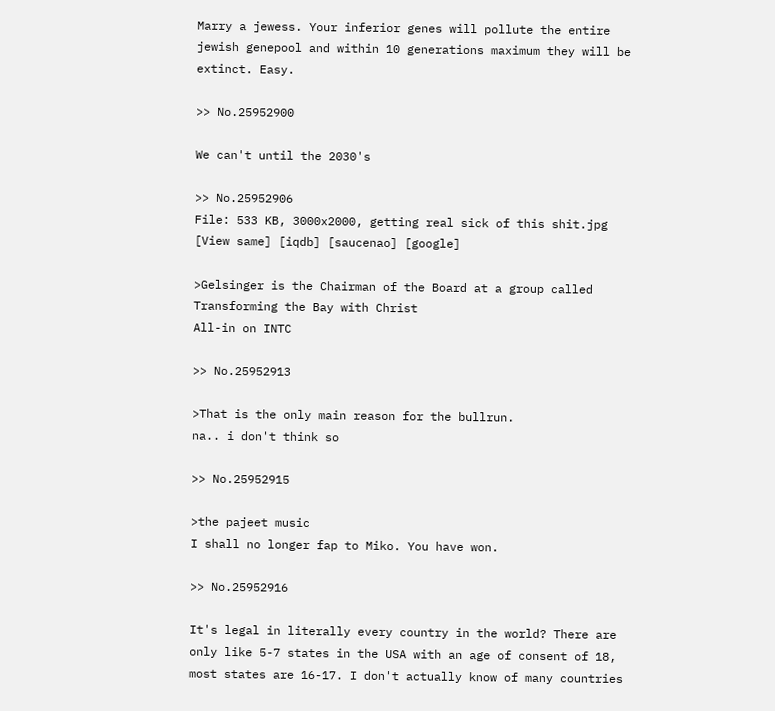Marry a jewess. Your inferior genes will pollute the entire jewish genepool and within 10 generations maximum they will be extinct. Easy.

>> No.25952900

We can't until the 2030's

>> No.25952906
File: 533 KB, 3000x2000, getting real sick of this shit.jpg [View same] [iqdb] [saucenao] [google]

>Gelsinger is the Chairman of the Board at a group called Transforming the Bay with Christ
All-in on INTC

>> No.25952913

>That is the only main reason for the bullrun.
na.. i don't think so

>> No.25952915

>the pajeet music
I shall no longer fap to Miko. You have won.

>> No.25952916

It's legal in literally every country in the world? There are only like 5-7 states in the USA with an age of consent of 18, most states are 16-17. I don't actually know of many countries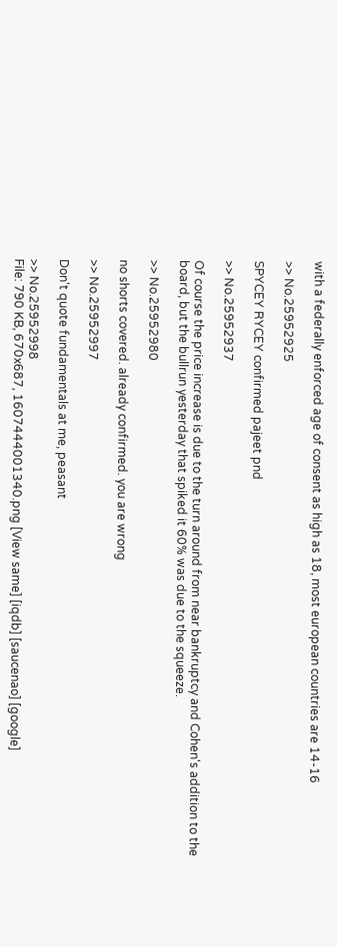with a federally enforced age of consent as high as 18, most european countries are 14-16

>> No.25952925

SPYCEY RYCEY confirmed pajeet pnd

>> No.25952937

Of course the price increase is due to the turn around from near bankruptcy and Cohen's addition to the board, but the bullrun yesterday that spiked it 60% was due to the squeeze.

>> No.25952980

no shorts covered. already confirmed. you are wrong

>> No.25952997

Don't quote fundamentals at me, peasant

>> No.25952998
File: 790 KB, 670x687, 1607444001340.png [View same] [iqdb] [saucenao] [google]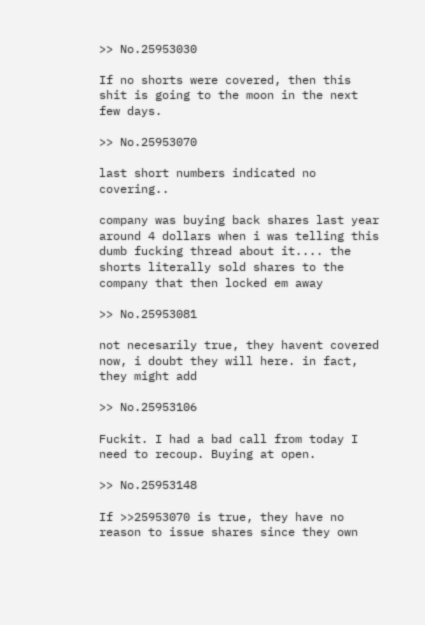>> No.25953030

If no shorts were covered, then this shit is going to the moon in the next few days.

>> No.25953070

last short numbers indicated no covering..

company was buying back shares last year around 4 dollars when i was telling this dumb fucking thread about it.... the shorts literally sold shares to the company that then locked em away

>> No.25953081

not necesarily true, they havent covered now, i doubt they will here. in fact, they might add

>> No.25953106

Fuckit. I had a bad call from today I need to recoup. Buying at open.

>> No.25953148

If >>25953070 is true, they have no reason to issue shares since they own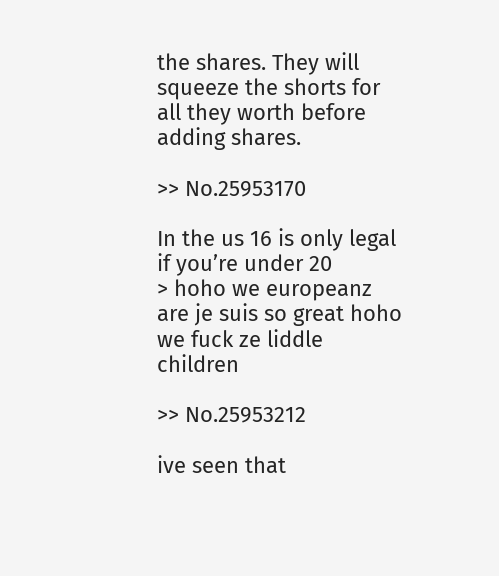the shares. They will squeeze the shorts for all they worth before adding shares.

>> No.25953170

In the us 16 is only legal if you’re under 20
> hoho we europeanz are je suis so great hoho we fuck ze liddle children

>> No.25953212

ive seen that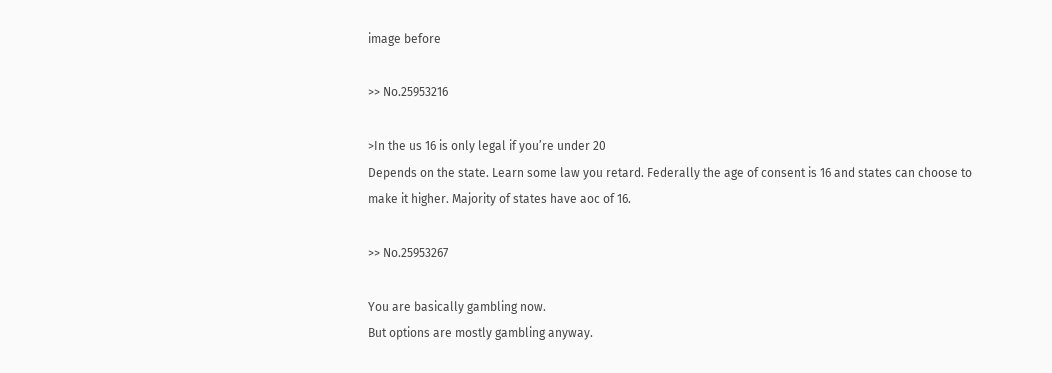image before

>> No.25953216

>In the us 16 is only legal if you’re under 20
Depends on the state. Learn some law you retard. Federally the age of consent is 16 and states can choose to make it higher. Majority of states have aoc of 16.

>> No.25953267

You are basically gambling now.
But options are mostly gambling anyway.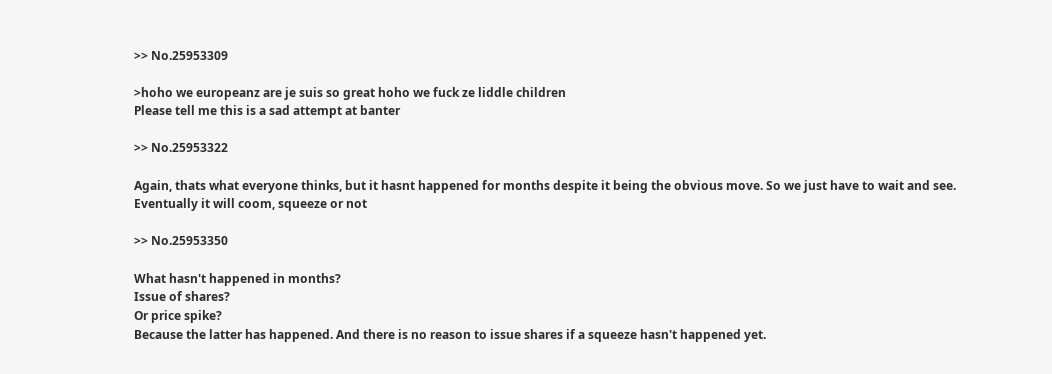>> No.25953309

>hoho we europeanz are je suis so great hoho we fuck ze liddle children
Please tell me this is a sad attempt at banter

>> No.25953322

Again, thats what everyone thinks, but it hasnt happened for months despite it being the obvious move. So we just have to wait and see. Eventually it will coom, squeeze or not

>> No.25953350

What hasn't happened in months?
Issue of shares?
Or price spike?
Because the latter has happened. And there is no reason to issue shares if a squeeze hasn't happened yet.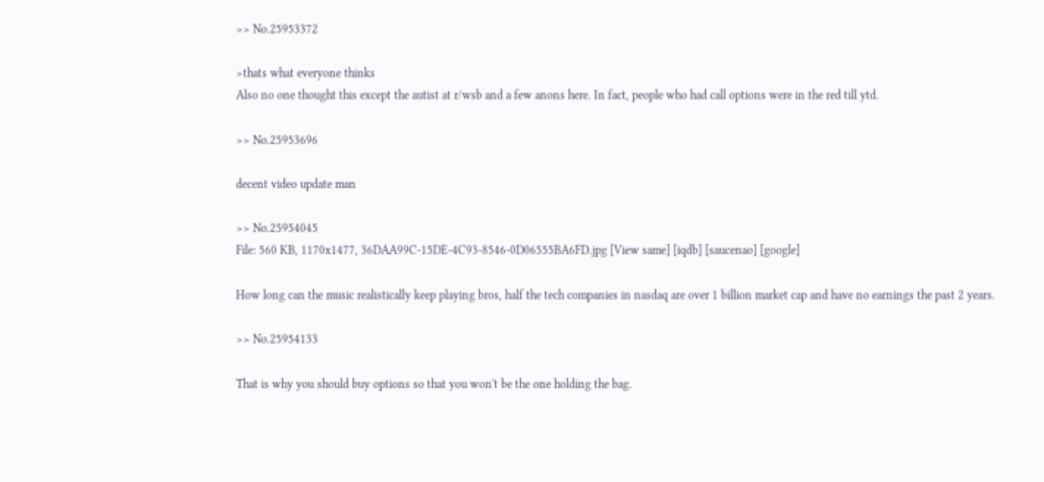>> No.25953372

>thats what everyone thinks
Also no one thought this except the autist at r/wsb and a few anons here. In fact, people who had call options were in the red till ytd.

>> No.25953696

decent video update man

>> No.25954045
File: 560 KB, 1170x1477, 36DAA99C-15DE-4C93-8546-0D06555BA6FD.jpg [View same] [iqdb] [saucenao] [google]

How long can the music realistically keep playing bros, half the tech companies in nasdaq are over 1 billion market cap and have no earnings the past 2 years.

>> No.25954133

That is why you should buy options so that you won't be the one holding the bag.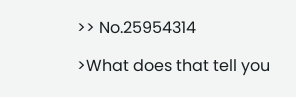>> No.25954314

>What does that tell you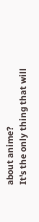about anime?
It's the only thing that will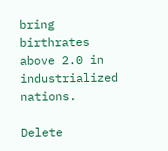bring birthrates above 2.0 in industrialized nations.

Delete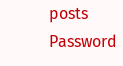posts
Password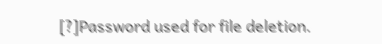[?]Password used for file deletion.